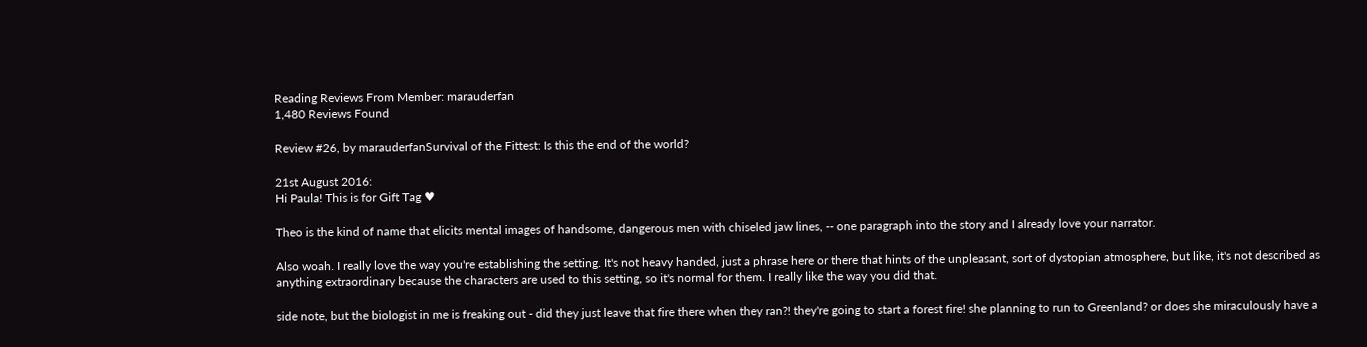Reading Reviews From Member: marauderfan
1,480 Reviews Found

Review #26, by marauderfanSurvival of the Fittest: Is this the end of the world?

21st August 2016:
Hi Paula! This is for Gift Tag ♥

Theo is the kind of name that elicits mental images of handsome, dangerous men with chiseled jaw lines, -- one paragraph into the story and I already love your narrator.

Also woah. I really love the way you're establishing the setting. It's not heavy handed, just a phrase here or there that hints of the unpleasant, sort of dystopian atmosphere, but like, it's not described as anything extraordinary because the characters are used to this setting, so it's normal for them. I really like the way you did that.

side note, but the biologist in me is freaking out - did they just leave that fire there when they ran?! they're going to start a forest fire! she planning to run to Greenland? or does she miraculously have a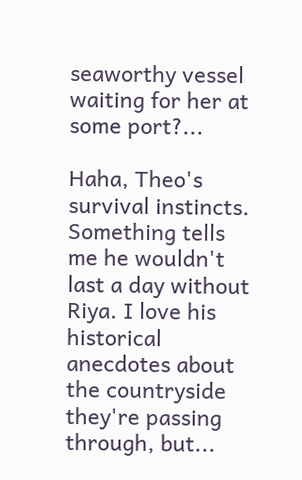seaworthy vessel waiting for her at some port?...

Haha, Theo's survival instincts. Something tells me he wouldn't last a day without Riya. I love his historical anecdotes about the countryside they're passing through, but...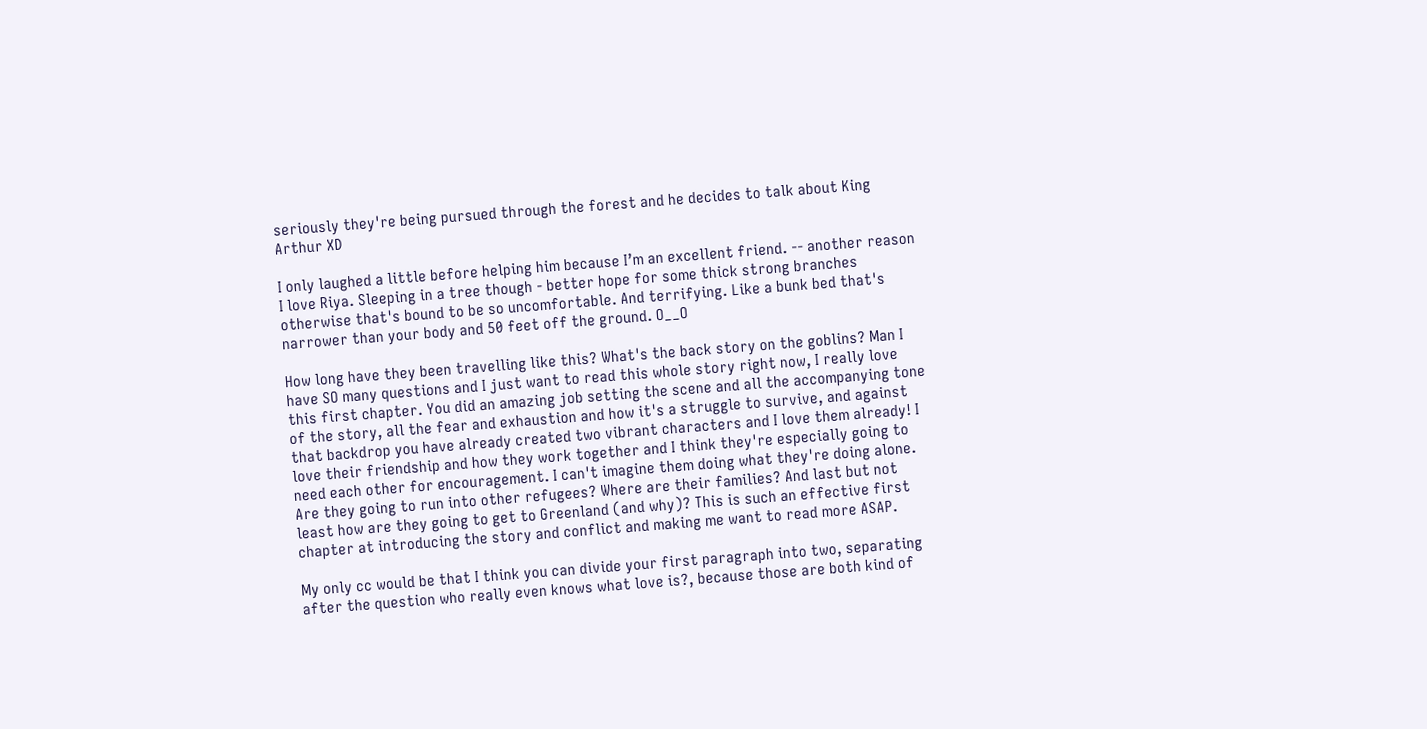seriously they're being pursued through the forest and he decides to talk about King Arthur XD

I only laughed a little before helping him because I’m an excellent friend. -- another reason I love Riya. Sleeping in a tree though - better hope for some thick strong branches otherwise that's bound to be so uncomfortable. And terrifying. Like a bunk bed that's narrower than your body and 50 feet off the ground. O__O

How long have they been travelling like this? What's the back story on the goblins? Man I have SO many questions and I just want to read this whole story right now, I really love this first chapter. You did an amazing job setting the scene and all the accompanying tone of the story, all the fear and exhaustion and how it's a struggle to survive, and against that backdrop you have already created two vibrant characters and I love them already! I love their friendship and how they work together and I think they're especially going to need each other for encouragement. I can't imagine them doing what they're doing alone. Are they going to run into other refugees? Where are their families? And last but not least how are they going to get to Greenland (and why)? This is such an effective first chapter at introducing the story and conflict and making me want to read more ASAP.

My only cc would be that I think you can divide your first paragraph into two, separating after the question who really even knows what love is?, because those are both kind of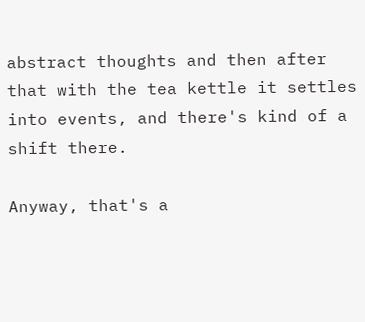abstract thoughts and then after that with the tea kettle it settles into events, and there's kind of a shift there.

Anyway, that's a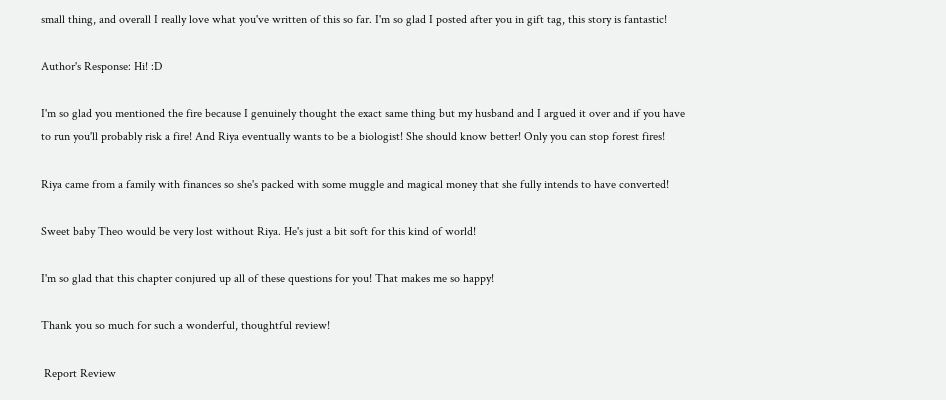small thing, and overall I really love what you've written of this so far. I'm so glad I posted after you in gift tag, this story is fantastic!

Author's Response: Hi! :D

I'm so glad you mentioned the fire because I genuinely thought the exact same thing but my husband and I argued it over and if you have to run you'll probably risk a fire! And Riya eventually wants to be a biologist! She should know better! Only you can stop forest fires!

Riya came from a family with finances so she's packed with some muggle and magical money that she fully intends to have converted!

Sweet baby Theo would be very lost without Riya. He's just a bit soft for this kind of world!

I'm so glad that this chapter conjured up all of these questions for you! That makes me so happy!

Thank you so much for such a wonderful, thoughtful review!

 Report Review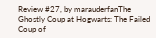Review #27, by marauderfanThe Ghostly Coup at Hogwarts: The Failed Coup of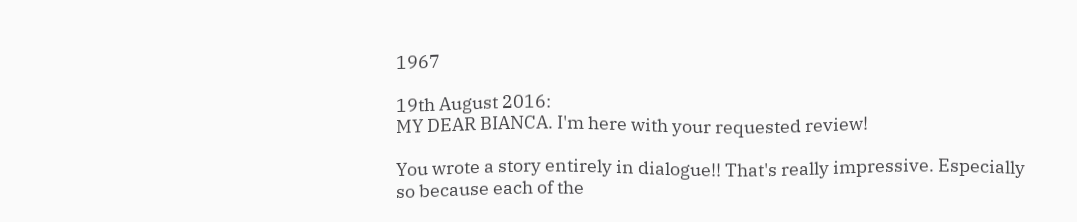1967

19th August 2016:
MY DEAR BIANCA. I'm here with your requested review!

You wrote a story entirely in dialogue!! That's really impressive. Especially so because each of the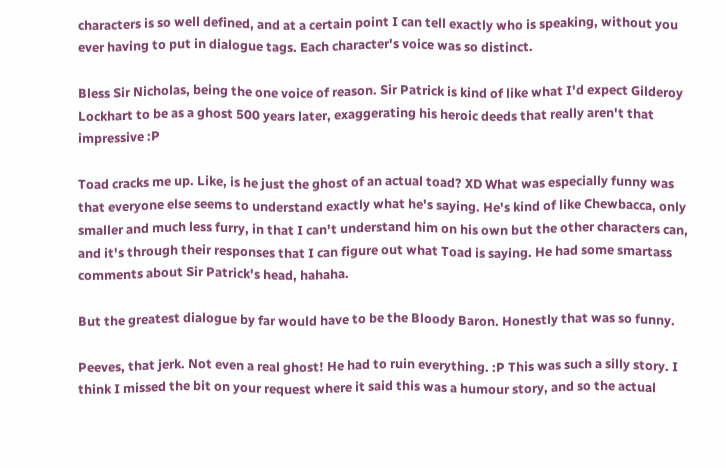characters is so well defined, and at a certain point I can tell exactly who is speaking, without you ever having to put in dialogue tags. Each character's voice was so distinct.

Bless Sir Nicholas, being the one voice of reason. Sir Patrick is kind of like what I'd expect Gilderoy Lockhart to be as a ghost 500 years later, exaggerating his heroic deeds that really aren't that impressive :P

Toad cracks me up. Like, is he just the ghost of an actual toad? XD What was especially funny was that everyone else seems to understand exactly what he's saying. He's kind of like Chewbacca, only smaller and much less furry, in that I can't understand him on his own but the other characters can, and it's through their responses that I can figure out what Toad is saying. He had some smartass comments about Sir Patrick's head, hahaha.

But the greatest dialogue by far would have to be the Bloody Baron. Honestly that was so funny.

Peeves, that jerk. Not even a real ghost! He had to ruin everything. :P This was such a silly story. I think I missed the bit on your request where it said this was a humour story, and so the actual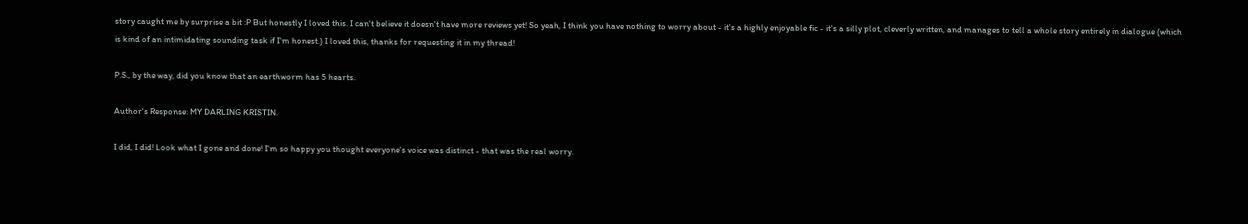story caught me by surprise a bit :P But honestly I loved this. I can't believe it doesn't have more reviews yet! So yeah, I think you have nothing to worry about - it's a highly enjoyable fic - it's a silly plot, cleverly written, and manages to tell a whole story entirely in dialogue (which is kind of an intimidating sounding task if I'm honest.) I loved this, thanks for requesting it in my thread!

P.S., by the way, did you know that an earthworm has 5 hearts.

Author's Response: MY DARLING KRISTIN.

I did, I did! Look what I gone and done! I'm so happy you thought everyone's voice was distinct - that was the real worry.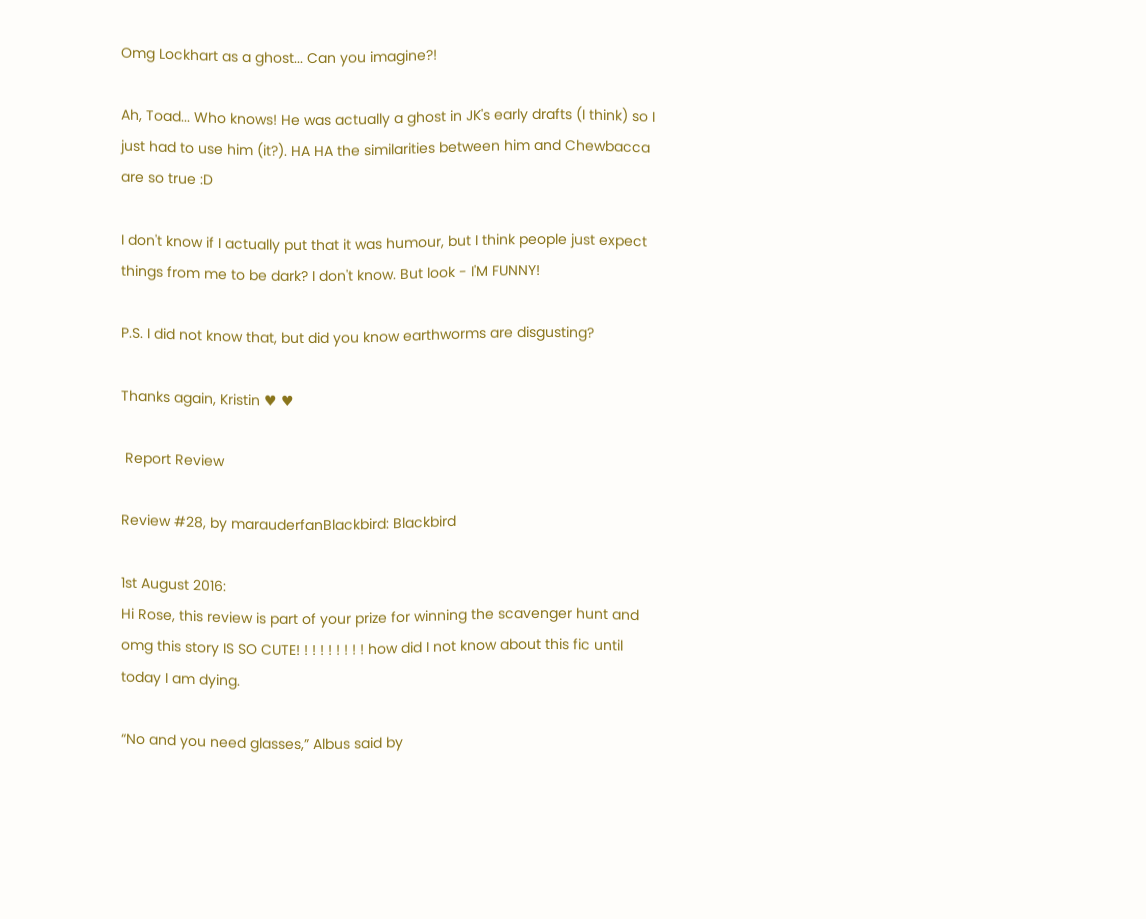Omg Lockhart as a ghost... Can you imagine?!

Ah, Toad... Who knows! He was actually a ghost in JK's early drafts (I think) so I just had to use him (it?). HA HA the similarities between him and Chewbacca are so true :D

I don't know if I actually put that it was humour, but I think people just expect things from me to be dark? I don't know. But look - I'M FUNNY!

P.S. I did not know that, but did you know earthworms are disgusting?

Thanks again, Kristin ♥ ♥

 Report Review

Review #28, by marauderfanBlackbird: Blackbird

1st August 2016:
Hi Rose, this review is part of your prize for winning the scavenger hunt and omg this story IS SO CUTE! ! ! ! ! ! ! ! ! how did I not know about this fic until today I am dying.

“No and you need glasses,” Albus said by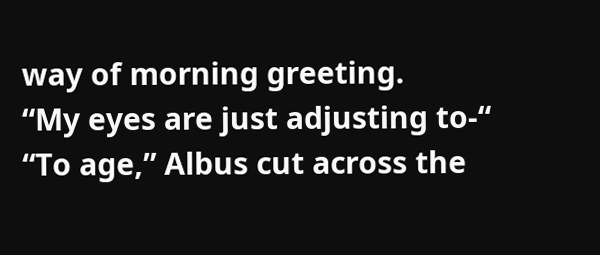way of morning greeting.
“My eyes are just adjusting to-“
“To age,” Albus cut across the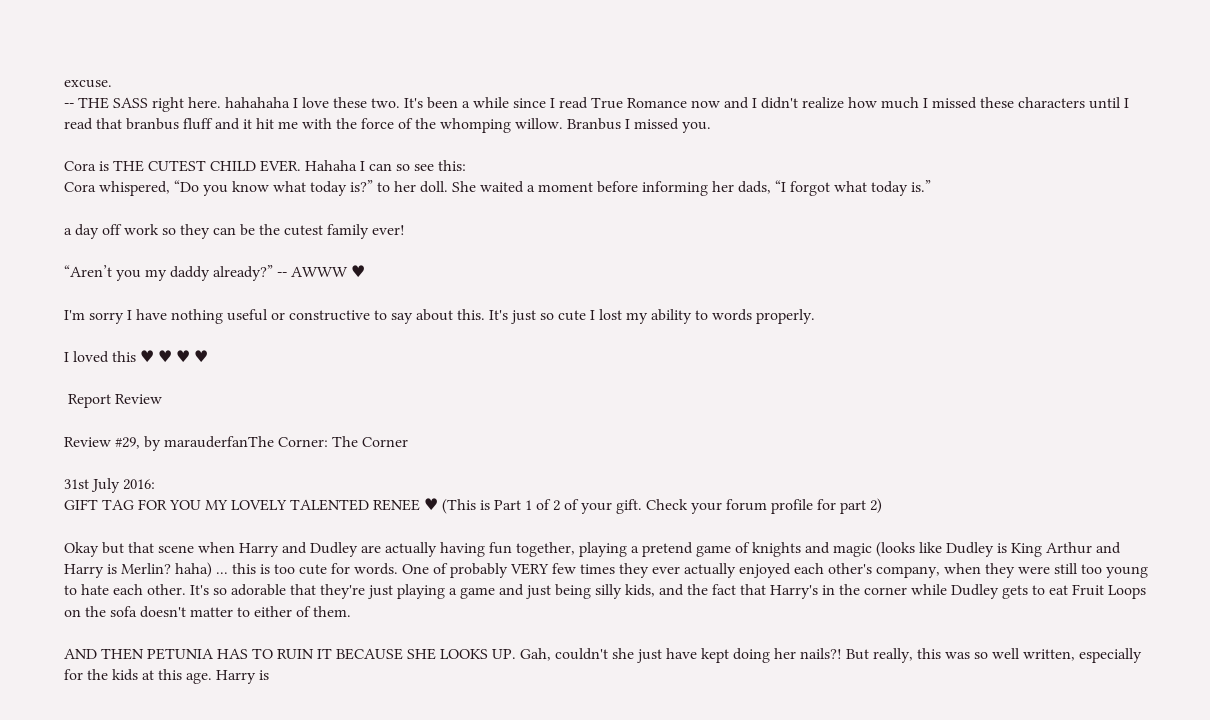excuse.
-- THE SASS right here. hahahaha I love these two. It's been a while since I read True Romance now and I didn't realize how much I missed these characters until I read that branbus fluff and it hit me with the force of the whomping willow. Branbus I missed you.

Cora is THE CUTEST CHILD EVER. Hahaha I can so see this:
Cora whispered, “Do you know what today is?” to her doll. She waited a moment before informing her dads, “I forgot what today is.”

a day off work so they can be the cutest family ever!

“Aren’t you my daddy already?” -- AWWW ♥

I'm sorry I have nothing useful or constructive to say about this. It's just so cute I lost my ability to words properly.

I loved this ♥ ♥ ♥ ♥

 Report Review

Review #29, by marauderfanThe Corner: The Corner

31st July 2016:
GIFT TAG FOR YOU MY LOVELY TALENTED RENEE ♥ (This is Part 1 of 2 of your gift. Check your forum profile for part 2)

Okay but that scene when Harry and Dudley are actually having fun together, playing a pretend game of knights and magic (looks like Dudley is King Arthur and Harry is Merlin? haha) ... this is too cute for words. One of probably VERY few times they ever actually enjoyed each other's company, when they were still too young to hate each other. It's so adorable that they're just playing a game and just being silly kids, and the fact that Harry's in the corner while Dudley gets to eat Fruit Loops on the sofa doesn't matter to either of them.

AND THEN PETUNIA HAS TO RUIN IT BECAUSE SHE LOOKS UP. Gah, couldn't she just have kept doing her nails?! But really, this was so well written, especially for the kids at this age. Harry is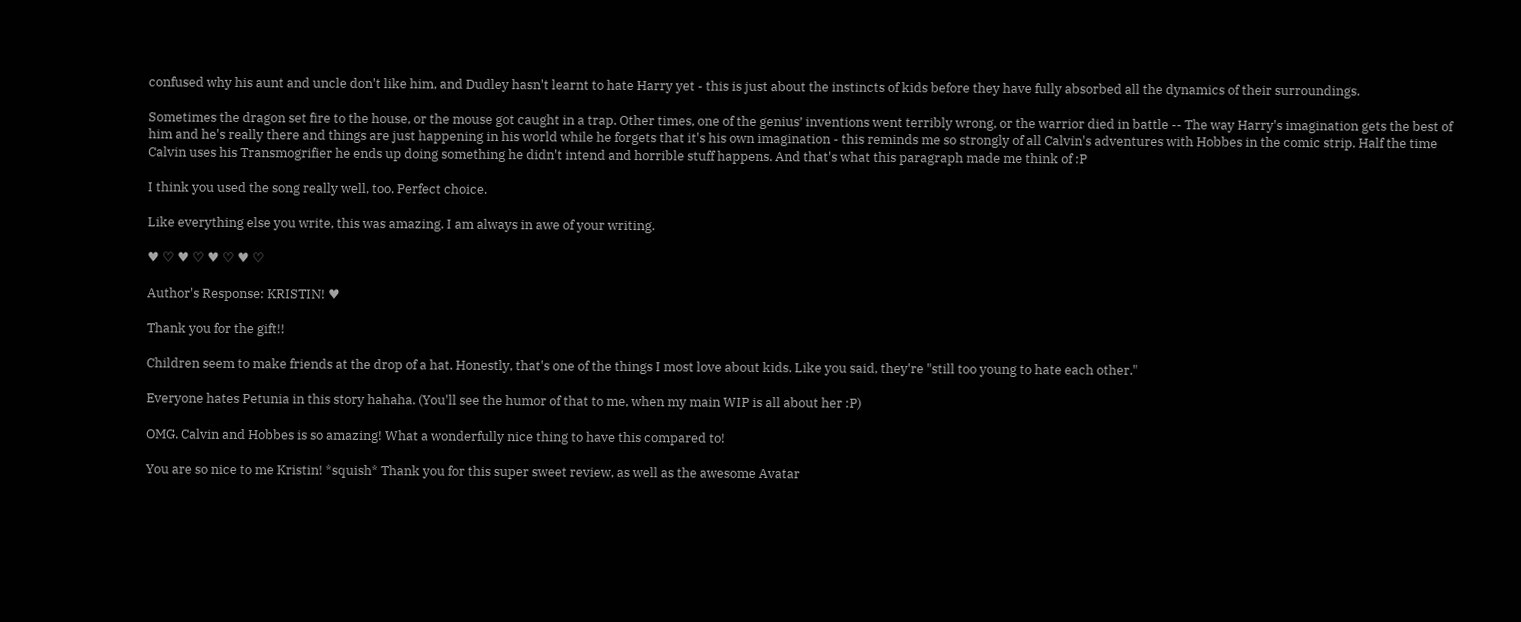confused why his aunt and uncle don't like him, and Dudley hasn't learnt to hate Harry yet - this is just about the instincts of kids before they have fully absorbed all the dynamics of their surroundings.

Sometimes the dragon set fire to the house, or the mouse got caught in a trap. Other times, one of the genius’ inventions went terribly wrong, or the warrior died in battle -- The way Harry's imagination gets the best of him and he's really there and things are just happening in his world while he forgets that it's his own imagination - this reminds me so strongly of all Calvin's adventures with Hobbes in the comic strip. Half the time Calvin uses his Transmogrifier he ends up doing something he didn't intend and horrible stuff happens. And that's what this paragraph made me think of :P

I think you used the song really well, too. Perfect choice.

Like everything else you write, this was amazing. I am always in awe of your writing.

♥ ♡ ♥ ♡ ♥ ♡ ♥ ♡

Author's Response: KRISTIN! ♥

Thank you for the gift!!

Children seem to make friends at the drop of a hat. Honestly, that's one of the things I most love about kids. Like you said, they're "still too young to hate each other."

Everyone hates Petunia in this story hahaha. (You'll see the humor of that to me, when my main WIP is all about her :P)

OMG. Calvin and Hobbes is so amazing! What a wonderfully nice thing to have this compared to!

You are so nice to me Kristin! *squish* Thank you for this super sweet review, as well as the awesome Avatar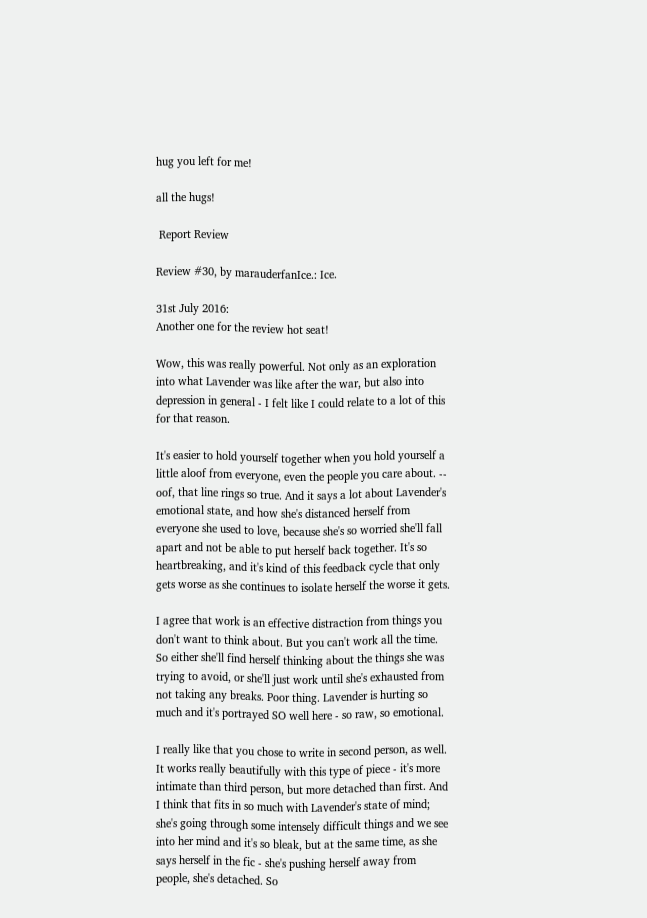hug you left for me!

all the hugs!

 Report Review

Review #30, by marauderfanIce.: Ice.

31st July 2016:
Another one for the review hot seat!

Wow, this was really powerful. Not only as an exploration into what Lavender was like after the war, but also into depression in general - I felt like I could relate to a lot of this for that reason.

It's easier to hold yourself together when you hold yourself a little aloof from everyone, even the people you care about. -- oof, that line rings so true. And it says a lot about Lavender's emotional state, and how she's distanced herself from everyone she used to love, because she's so worried she'll fall apart and not be able to put herself back together. It's so heartbreaking, and it's kind of this feedback cycle that only gets worse as she continues to isolate herself the worse it gets.

I agree that work is an effective distraction from things you don't want to think about. But you can't work all the time. So either she'll find herself thinking about the things she was trying to avoid, or she'll just work until she's exhausted from not taking any breaks. Poor thing. Lavender is hurting so much and it's portrayed SO well here - so raw, so emotional.

I really like that you chose to write in second person, as well. It works really beautifully with this type of piece - it's more intimate than third person, but more detached than first. And I think that fits in so much with Lavender's state of mind; she's going through some intensely difficult things and we see into her mind and it's so bleak, but at the same time, as she says herself in the fic - she's pushing herself away from people, she's detached. So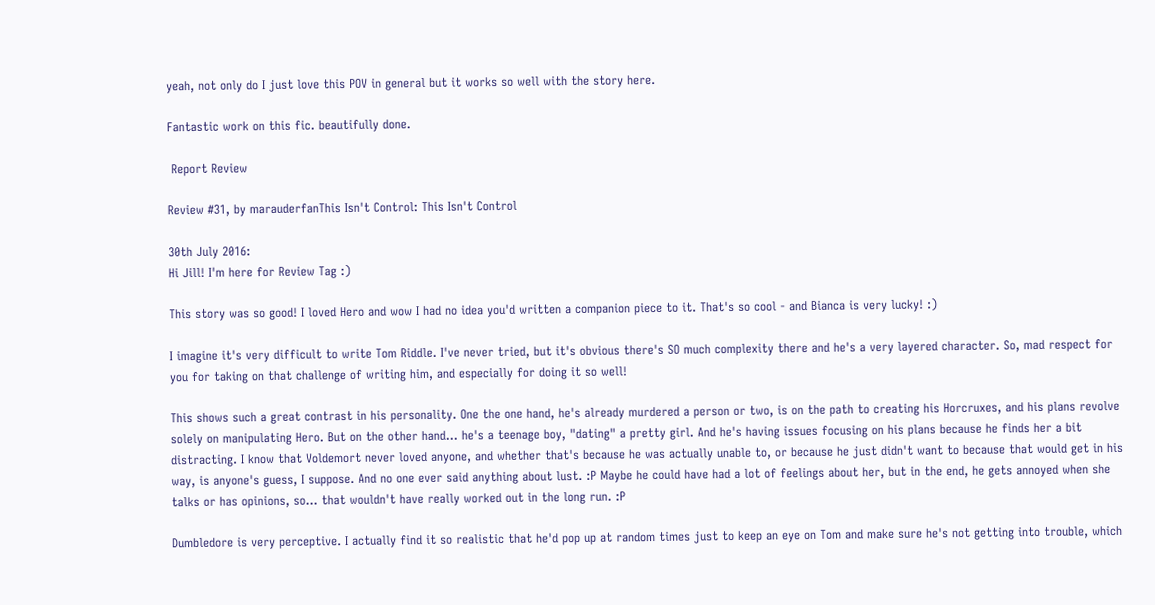yeah, not only do I just love this POV in general but it works so well with the story here.

Fantastic work on this fic. beautifully done.

 Report Review

Review #31, by marauderfanThis Isn't Control: This Isn't Control

30th July 2016:
Hi Jill! I'm here for Review Tag :)

This story was so good! I loved Hero and wow I had no idea you'd written a companion piece to it. That's so cool - and Bianca is very lucky! :)

I imagine it's very difficult to write Tom Riddle. I've never tried, but it's obvious there's SO much complexity there and he's a very layered character. So, mad respect for you for taking on that challenge of writing him, and especially for doing it so well!

This shows such a great contrast in his personality. One the one hand, he's already murdered a person or two, is on the path to creating his Horcruxes, and his plans revolve solely on manipulating Hero. But on the other hand... he's a teenage boy, "dating" a pretty girl. And he's having issues focusing on his plans because he finds her a bit distracting. I know that Voldemort never loved anyone, and whether that's because he was actually unable to, or because he just didn't want to because that would get in his way, is anyone's guess, I suppose. And no one ever said anything about lust. :P Maybe he could have had a lot of feelings about her, but in the end, he gets annoyed when she talks or has opinions, so... that wouldn't have really worked out in the long run. :P

Dumbledore is very perceptive. I actually find it so realistic that he'd pop up at random times just to keep an eye on Tom and make sure he's not getting into trouble, which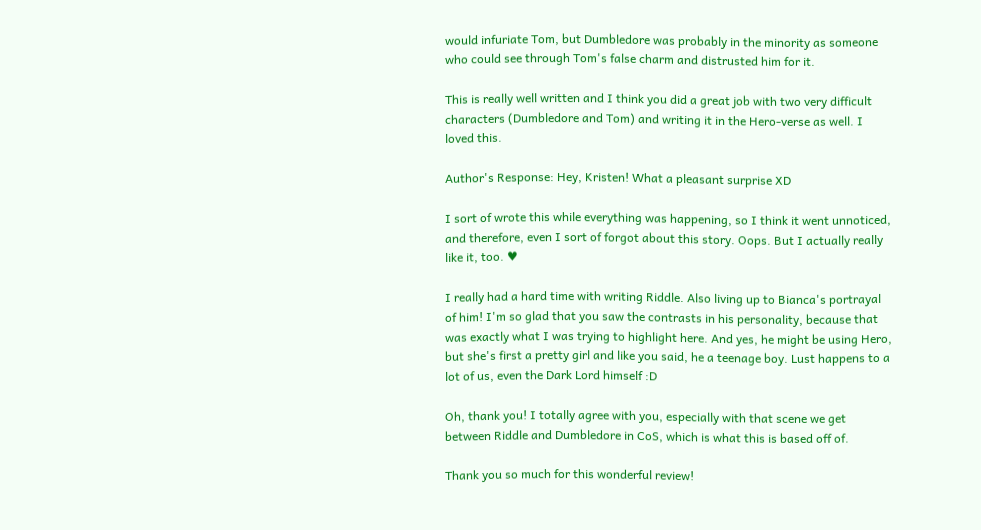would infuriate Tom, but Dumbledore was probably in the minority as someone who could see through Tom's false charm and distrusted him for it.

This is really well written and I think you did a great job with two very difficult characters (Dumbledore and Tom) and writing it in the Hero-verse as well. I loved this.

Author's Response: Hey, Kristen! What a pleasant surprise XD

I sort of wrote this while everything was happening, so I think it went unnoticed, and therefore, even I sort of forgot about this story. Oops. But I actually really like it, too. ♥

I really had a hard time with writing Riddle. Also living up to Bianca's portrayal of him! I'm so glad that you saw the contrasts in his personality, because that was exactly what I was trying to highlight here. And yes, he might be using Hero, but she's first a pretty girl and like you said, he a teenage boy. Lust happens to a lot of us, even the Dark Lord himself :D

Oh, thank you! I totally agree with you, especially with that scene we get between Riddle and Dumbledore in CoS, which is what this is based off of.

Thank you so much for this wonderful review!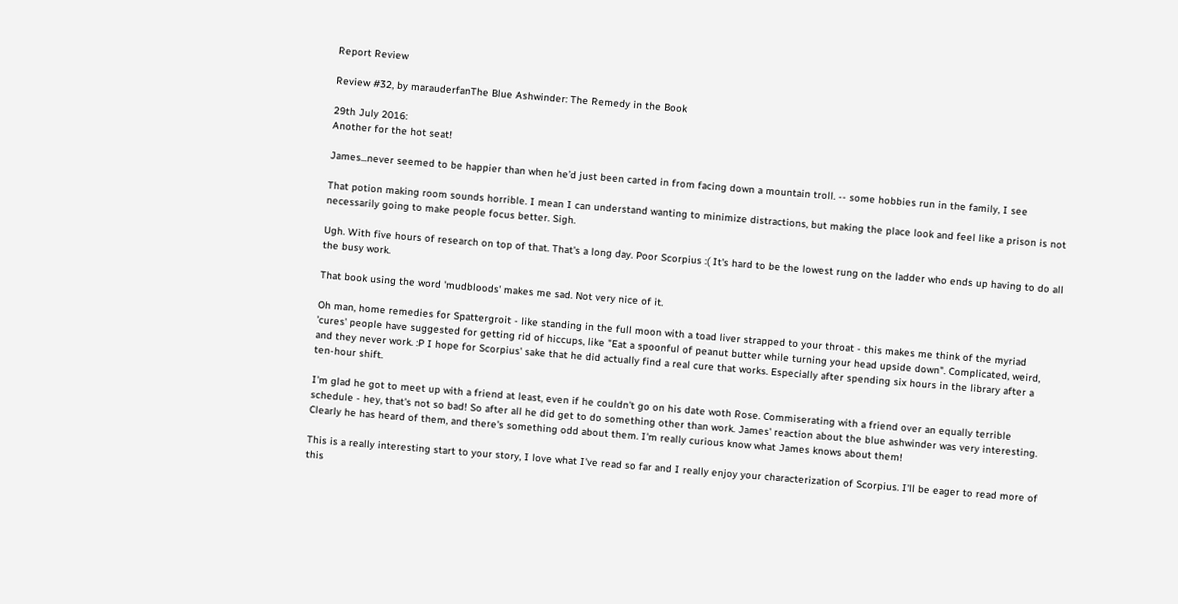Report Review

Review #32, by marauderfanThe Blue Ashwinder: The Remedy in the Book

29th July 2016:
Another for the hot seat!

James...never seemed to be happier than when he’d just been carted in from facing down a mountain troll. -- some hobbies run in the family, I see

That potion making room sounds horrible. I mean I can understand wanting to minimize distractions, but making the place look and feel like a prison is not necessarily going to make people focus better. Sigh.

Ugh. With five hours of research on top of that. That's a long day. Poor Scorpius :( It's hard to be the lowest rung on the ladder who ends up having to do all the busy work.

That book using the word 'mudbloods' makes me sad. Not very nice of it.

Oh man, home remedies for Spattergroit - like standing in the full moon with a toad liver strapped to your throat - this makes me think of the myriad 'cures' people have suggested for getting rid of hiccups, like "Eat a spoonful of peanut butter while turning your head upside down". Complicated, weird, and they never work. :P I hope for Scorpius' sake that he did actually find a real cure that works. Especially after spending six hours in the library after a ten-hour shift.

I'm glad he got to meet up with a friend at least, even if he couldn't go on his date woth Rose. Commiserating with a friend over an equally terrible schedule - hey, that's not so bad! So after all he did get to do something other than work. James' reaction about the blue ashwinder was very interesting. Clearly he has heard of them, and there's something odd about them. I'm really curious know what James knows about them!

This is a really interesting start to your story, I love what I've read so far and I really enjoy your characterization of Scorpius. I'll be eager to read more of this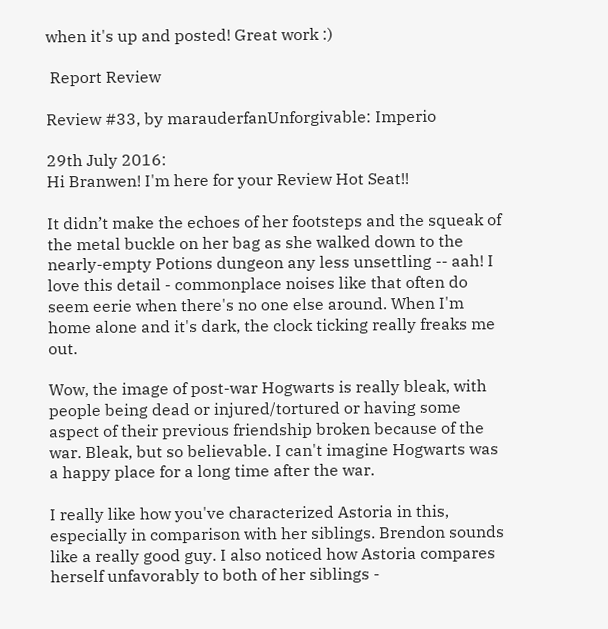when it's up and posted! Great work :)

 Report Review

Review #33, by marauderfanUnforgivable: Imperio

29th July 2016:
Hi Branwen! I'm here for your Review Hot Seat!!

It didn’t make the echoes of her footsteps and the squeak of the metal buckle on her bag as she walked down to the nearly-empty Potions dungeon any less unsettling -- aah! I love this detail - commonplace noises like that often do seem eerie when there's no one else around. When I'm home alone and it's dark, the clock ticking really freaks me out.

Wow, the image of post-war Hogwarts is really bleak, with people being dead or injured/tortured or having some aspect of their previous friendship broken because of the war. Bleak, but so believable. I can't imagine Hogwarts was a happy place for a long time after the war.

I really like how you've characterized Astoria in this, especially in comparison with her siblings. Brendon sounds like a really good guy. I also noticed how Astoria compares herself unfavorably to both of her siblings -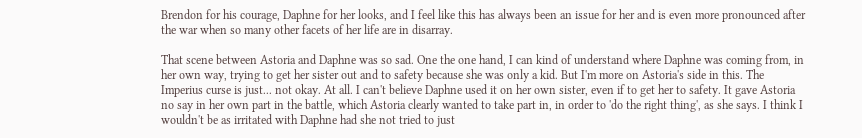Brendon for his courage, Daphne for her looks, and I feel like this has always been an issue for her and is even more pronounced after the war when so many other facets of her life are in disarray.

That scene between Astoria and Daphne was so sad. One the one hand, I can kind of understand where Daphne was coming from, in her own way, trying to get her sister out and to safety because she was only a kid. But I'm more on Astoria's side in this. The Imperius curse is just... not okay. At all. I can't believe Daphne used it on her own sister, even if to get her to safety. It gave Astoria no say in her own part in the battle, which Astoria clearly wanted to take part in, in order to 'do the right thing', as she says. I think I wouldn't be as irritated with Daphne had she not tried to just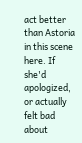act better than Astoria in this scene here. If she'd apologized, or actually felt bad about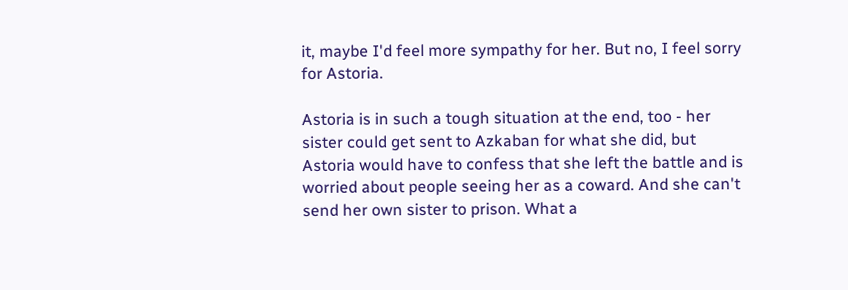it, maybe I'd feel more sympathy for her. But no, I feel sorry for Astoria.

Astoria is in such a tough situation at the end, too - her sister could get sent to Azkaban for what she did, but Astoria would have to confess that she left the battle and is worried about people seeing her as a coward. And she can't send her own sister to prison. What a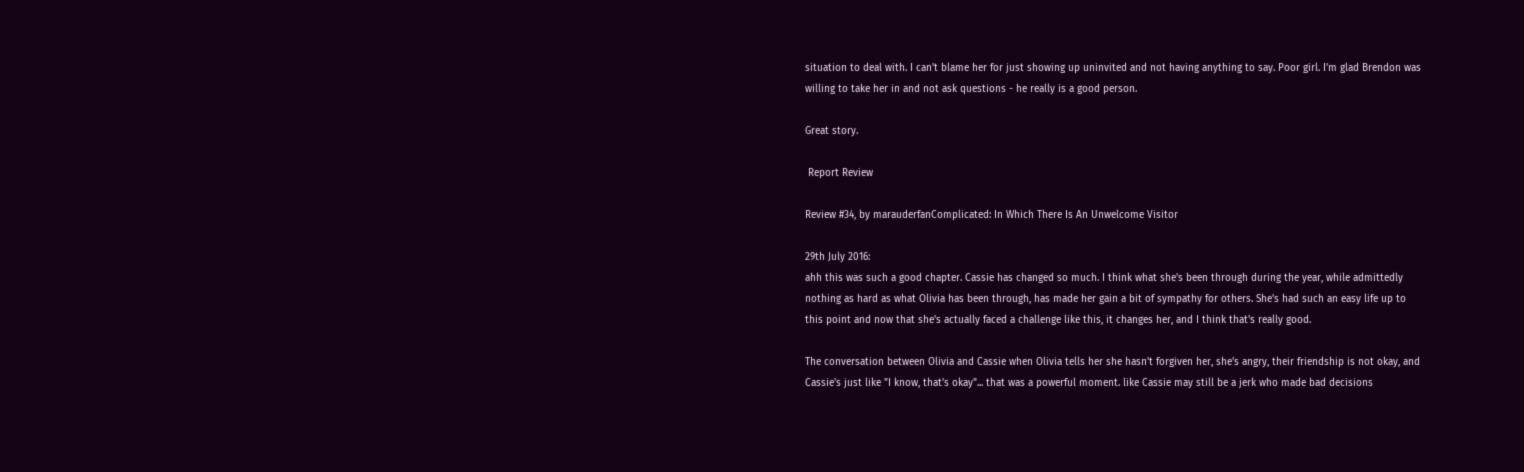situation to deal with. I can't blame her for just showing up uninvited and not having anything to say. Poor girl. I'm glad Brendon was willing to take her in and not ask questions - he really is a good person.

Great story.

 Report Review

Review #34, by marauderfanComplicated: In Which There Is An Unwelcome Visitor

29th July 2016:
ahh this was such a good chapter. Cassie has changed so much. I think what she's been through during the year, while admittedly nothing as hard as what Olivia has been through, has made her gain a bit of sympathy for others. She's had such an easy life up to this point and now that she's actually faced a challenge like this, it changes her, and I think that's really good.

The conversation between Olivia and Cassie when Olivia tells her she hasn't forgiven her, she's angry, their friendship is not okay, and Cassie's just like "I know, that's okay"... that was a powerful moment. like Cassie may still be a jerk who made bad decisions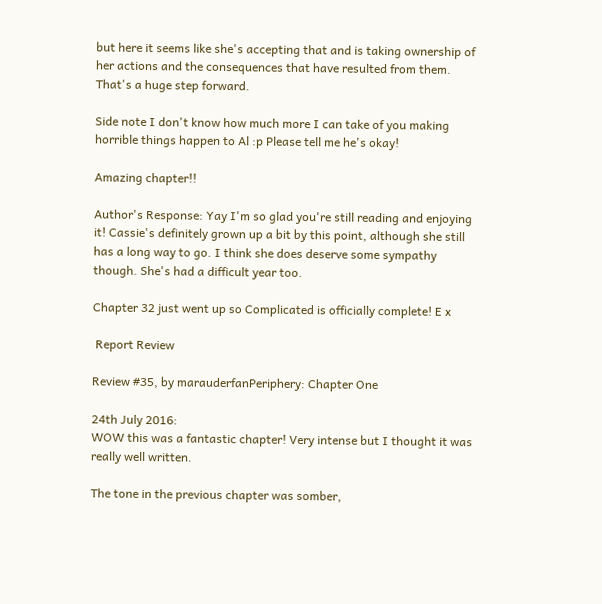but here it seems like she's accepting that and is taking ownership of her actions and the consequences that have resulted from them. That's a huge step forward.

Side note I don't know how much more I can take of you making horrible things happen to Al :p Please tell me he's okay!

Amazing chapter!!

Author's Response: Yay I'm so glad you're still reading and enjoying it! Cassie's definitely grown up a bit by this point, although she still has a long way to go. I think she does deserve some sympathy though. She's had a difficult year too.

Chapter 32 just went up so Complicated is officially complete! E x

 Report Review

Review #35, by marauderfanPeriphery: Chapter One

24th July 2016:
WOW this was a fantastic chapter! Very intense but I thought it was really well written.

The tone in the previous chapter was somber,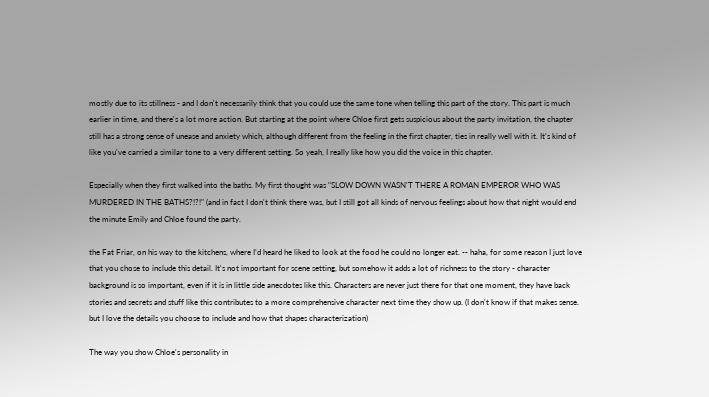mostly due to its stillness - and I don't necessarily think that you could use the same tone when telling this part of the story. This part is much earlier in time, and there's a lot more action. But starting at the point where Chloe first gets suspicious about the party invitation, the chapter still has a strong sense of unease and anxiety which, although different from the feeling in the first chapter, ties in really well with it. It's kind of like you've carried a similar tone to a very different setting. So yeah, I really like how you did the voice in this chapter.

Especially when they first walked into the baths. My first thought was "SLOW DOWN WASN'T THERE A ROMAN EMPEROR WHO WAS MURDERED IN THE BATHS?!?!" (and in fact I don't think there was, but I still got all kinds of nervous feelings about how that night would end the minute Emily and Chloe found the party.

the Fat Friar, on his way to the kitchens, where I’d heard he liked to look at the food he could no longer eat. -- haha, for some reason I just love that you chose to include this detail. It's not important for scene setting, but somehow it adds a lot of richness to the story - character background is so important, even if it is in little side anecdotes like this. Characters are never just there for that one moment, they have back stories and secrets and stuff like this contributes to a more comprehensive character next time they show up. (I don't know if that makes sense. but I love the details you choose to include and how that shapes characterization)

The way you show Chloe's personality in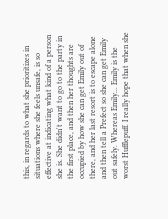this, in regards to what she prioritizes in situations where she feels unsafe, is so effective at indicating what kind of a person she is. She didn't want to go to the party in the first place, and then her thoughts are occupied by how she can get Emily out of there, and her last resort is to escape alone and then tell a Prefect so she can get Emily out safely. Whereas Emily... Emily is the worst Hufflepuff. I really hope that when she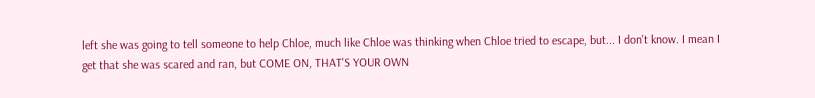left she was going to tell someone to help Chloe, much like Chloe was thinking when Chloe tried to escape, but... I don't know. I mean I get that she was scared and ran, but COME ON, THAT'S YOUR OWN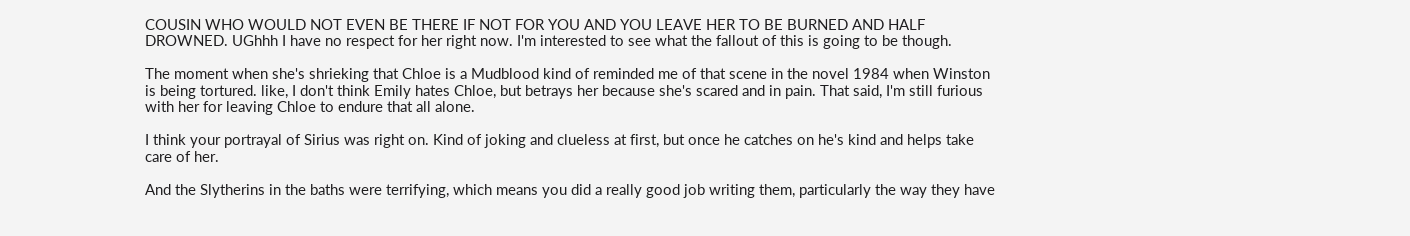COUSIN WHO WOULD NOT EVEN BE THERE IF NOT FOR YOU AND YOU LEAVE HER TO BE BURNED AND HALF DROWNED. UGhhh I have no respect for her right now. I'm interested to see what the fallout of this is going to be though.

The moment when she's shrieking that Chloe is a Mudblood kind of reminded me of that scene in the novel 1984 when Winston is being tortured. like, I don't think Emily hates Chloe, but betrays her because she's scared and in pain. That said, I'm still furious with her for leaving Chloe to endure that all alone.

I think your portrayal of Sirius was right on. Kind of joking and clueless at first, but once he catches on he's kind and helps take care of her.

And the Slytherins in the baths were terrifying, which means you did a really good job writing them, particularly the way they have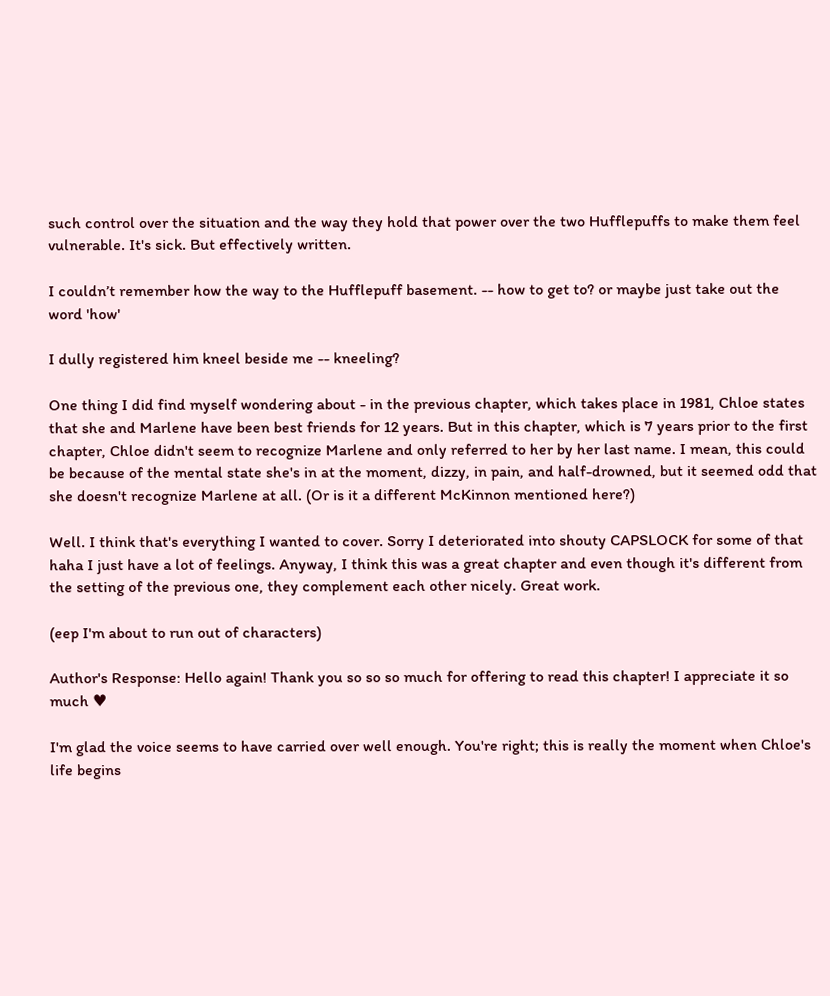such control over the situation and the way they hold that power over the two Hufflepuffs to make them feel vulnerable. It's sick. But effectively written.

I couldn’t remember how the way to the Hufflepuff basement. -- how to get to? or maybe just take out the word 'how'

I dully registered him kneel beside me -- kneeling?

One thing I did find myself wondering about - in the previous chapter, which takes place in 1981, Chloe states that she and Marlene have been best friends for 12 years. But in this chapter, which is 7 years prior to the first chapter, Chloe didn't seem to recognize Marlene and only referred to her by her last name. I mean, this could be because of the mental state she's in at the moment, dizzy, in pain, and half-drowned, but it seemed odd that she doesn't recognize Marlene at all. (Or is it a different McKinnon mentioned here?)

Well. I think that's everything I wanted to cover. Sorry I deteriorated into shouty CAPSLOCK for some of that haha I just have a lot of feelings. Anyway, I think this was a great chapter and even though it's different from the setting of the previous one, they complement each other nicely. Great work.

(eep I'm about to run out of characters)

Author's Response: Hello again! Thank you so so so much for offering to read this chapter! I appreciate it so much ♥

I'm glad the voice seems to have carried over well enough. You're right; this is really the moment when Chloe's life begins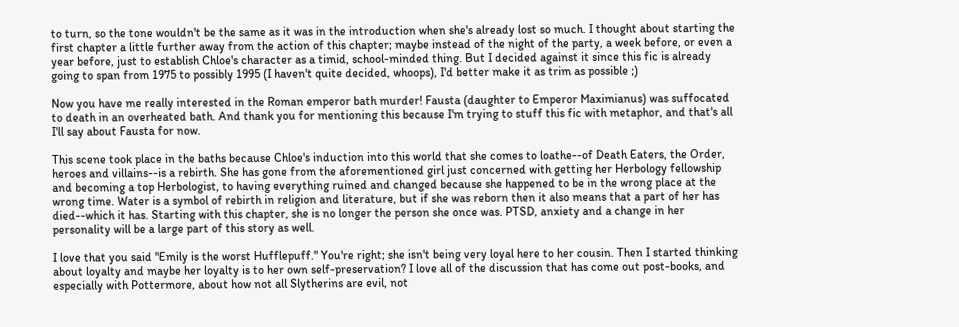to turn, so the tone wouldn't be the same as it was in the introduction when she's already lost so much. I thought about starting the first chapter a little further away from the action of this chapter; maybe instead of the night of the party, a week before, or even a year before, just to establish Chloe's character as a timid, school-minded thing. But I decided against it since this fic is already going to span from 1975 to possibly 1995 (I haven't quite decided, whoops), I'd better make it as trim as possible ;)

Now you have me really interested in the Roman emperor bath murder! Fausta (daughter to Emperor Maximianus) was suffocated to death in an overheated bath. And thank you for mentioning this because I'm trying to stuff this fic with metaphor, and that's all I'll say about Fausta for now.

This scene took place in the baths because Chloe's induction into this world that she comes to loathe--of Death Eaters, the Order, heroes and villains--is a rebirth. She has gone from the aforementioned girl just concerned with getting her Herbology fellowship and becoming a top Herbologist, to having everything ruined and changed because she happened to be in the wrong place at the wrong time. Water is a symbol of rebirth in religion and literature, but if she was reborn then it also means that a part of her has died--which it has. Starting with this chapter, she is no longer the person she once was. PTSD, anxiety and a change in her personality will be a large part of this story as well.

I love that you said "Emily is the worst Hufflepuff." You're right; she isn't being very loyal here to her cousin. Then I started thinking about loyalty and maybe her loyalty is to her own self-preservation? I love all of the discussion that has come out post-books, and especially with Pottermore, about how not all Slytherins are evil, not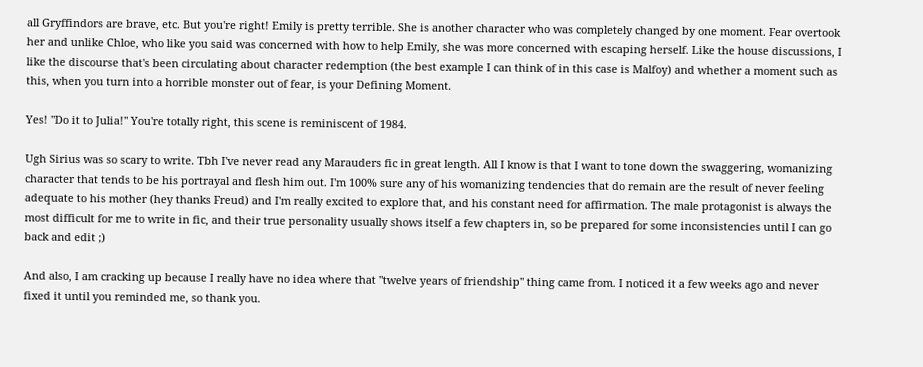all Gryffindors are brave, etc. But you're right! Emily is pretty terrible. She is another character who was completely changed by one moment. Fear overtook her and unlike Chloe, who like you said was concerned with how to help Emily, she was more concerned with escaping herself. Like the house discussions, I like the discourse that's been circulating about character redemption (the best example I can think of in this case is Malfoy) and whether a moment such as this, when you turn into a horrible monster out of fear, is your Defining Moment.

Yes! "Do it to Julia!" You're totally right, this scene is reminiscent of 1984.

Ugh Sirius was so scary to write. Tbh I've never read any Marauders fic in great length. All I know is that I want to tone down the swaggering, womanizing character that tends to be his portrayal and flesh him out. I'm 100% sure any of his womanizing tendencies that do remain are the result of never feeling adequate to his mother (hey thanks Freud) and I'm really excited to explore that, and his constant need for affirmation. The male protagonist is always the most difficult for me to write in fic, and their true personality usually shows itself a few chapters in, so be prepared for some inconsistencies until I can go back and edit ;)

And also, I am cracking up because I really have no idea where that "twelve years of friendship" thing came from. I noticed it a few weeks ago and never fixed it until you reminded me, so thank you.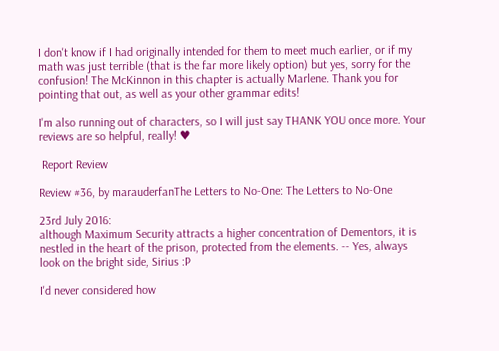I don't know if I had originally intended for them to meet much earlier, or if my math was just terrible (that is the far more likely option) but yes, sorry for the confusion! The McKinnon in this chapter is actually Marlene. Thank you for pointing that out, as well as your other grammar edits!

I'm also running out of characters, so I will just say THANK YOU once more. Your reviews are so helpful, really! ♥

 Report Review

Review #36, by marauderfanThe Letters to No-One: The Letters to No-One

23rd July 2016:
although Maximum Security attracts a higher concentration of Dementors, it is nestled in the heart of the prison, protected from the elements. -- Yes, always look on the bright side, Sirius :P

I'd never considered how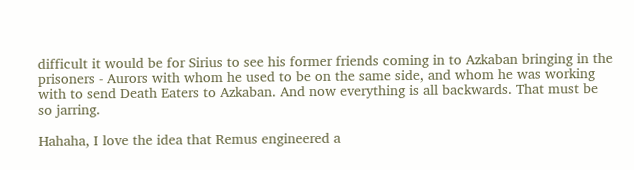difficult it would be for Sirius to see his former friends coming in to Azkaban bringing in the prisoners - Aurors with whom he used to be on the same side, and whom he was working with to send Death Eaters to Azkaban. And now everything is all backwards. That must be so jarring.

Hahaha, I love the idea that Remus engineered a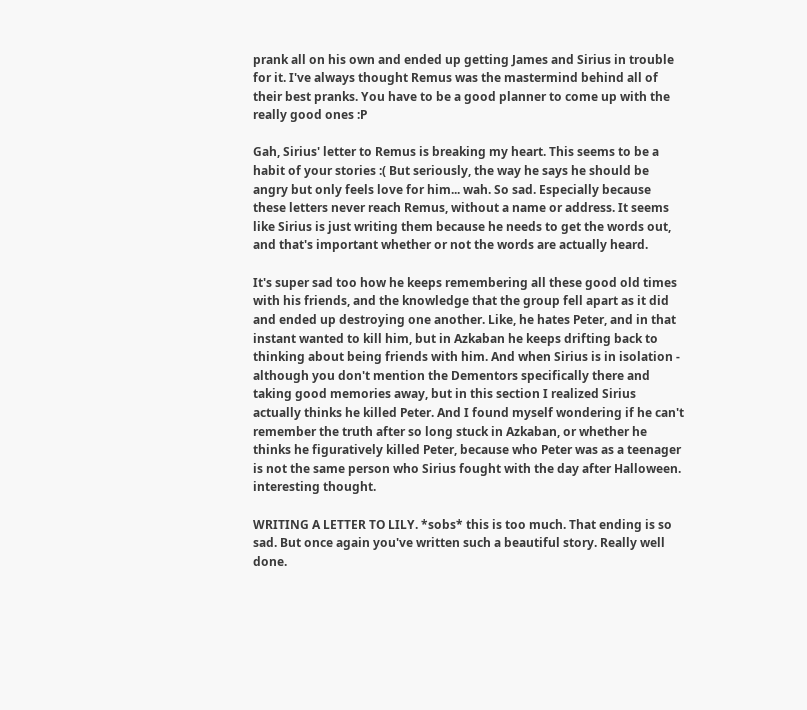prank all on his own and ended up getting James and Sirius in trouble for it. I've always thought Remus was the mastermind behind all of their best pranks. You have to be a good planner to come up with the really good ones :P

Gah, Sirius' letter to Remus is breaking my heart. This seems to be a habit of your stories :( But seriously, the way he says he should be angry but only feels love for him... wah. So sad. Especially because these letters never reach Remus, without a name or address. It seems like Sirius is just writing them because he needs to get the words out, and that's important whether or not the words are actually heard.

It's super sad too how he keeps remembering all these good old times with his friends, and the knowledge that the group fell apart as it did and ended up destroying one another. Like, he hates Peter, and in that instant wanted to kill him, but in Azkaban he keeps drifting back to thinking about being friends with him. And when Sirius is in isolation - although you don't mention the Dementors specifically there and taking good memories away, but in this section I realized Sirius actually thinks he killed Peter. And I found myself wondering if he can't remember the truth after so long stuck in Azkaban, or whether he thinks he figuratively killed Peter, because who Peter was as a teenager is not the same person who Sirius fought with the day after Halloween. interesting thought.

WRITING A LETTER TO LILY. *sobs* this is too much. That ending is so sad. But once again you've written such a beautiful story. Really well done.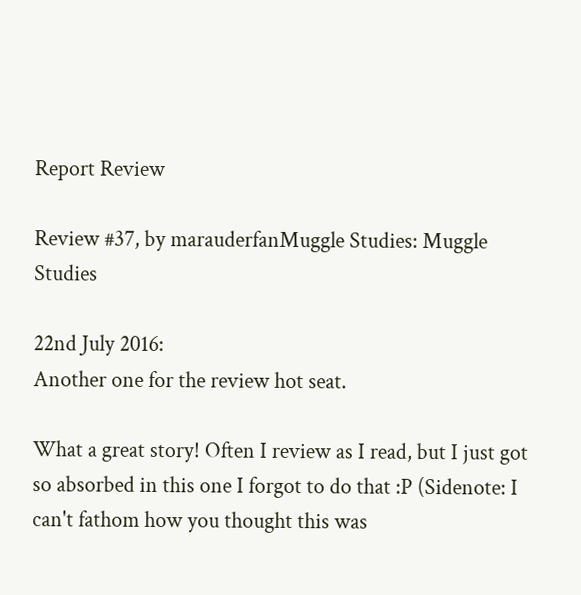Report Review

Review #37, by marauderfanMuggle Studies: Muggle Studies

22nd July 2016:
Another one for the review hot seat.

What a great story! Often I review as I read, but I just got so absorbed in this one I forgot to do that :P (Sidenote: I can't fathom how you thought this was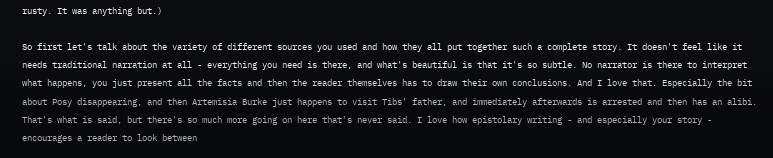rusty. It was anything but.)

So first let's talk about the variety of different sources you used and how they all put together such a complete story. It doesn't feel like it needs traditional narration at all - everything you need is there, and what's beautiful is that it's so subtle. No narrator is there to interpret what happens, you just present all the facts and then the reader themselves has to draw their own conclusions. And I love that. Especially the bit about Posy disappearing, and then Artemisia Burke just happens to visit Tibs' father, and immediately afterwards is arrested and then has an alibi. That's what is said, but there's so much more going on here that's never said. I love how epistolary writing - and especially your story - encourages a reader to look between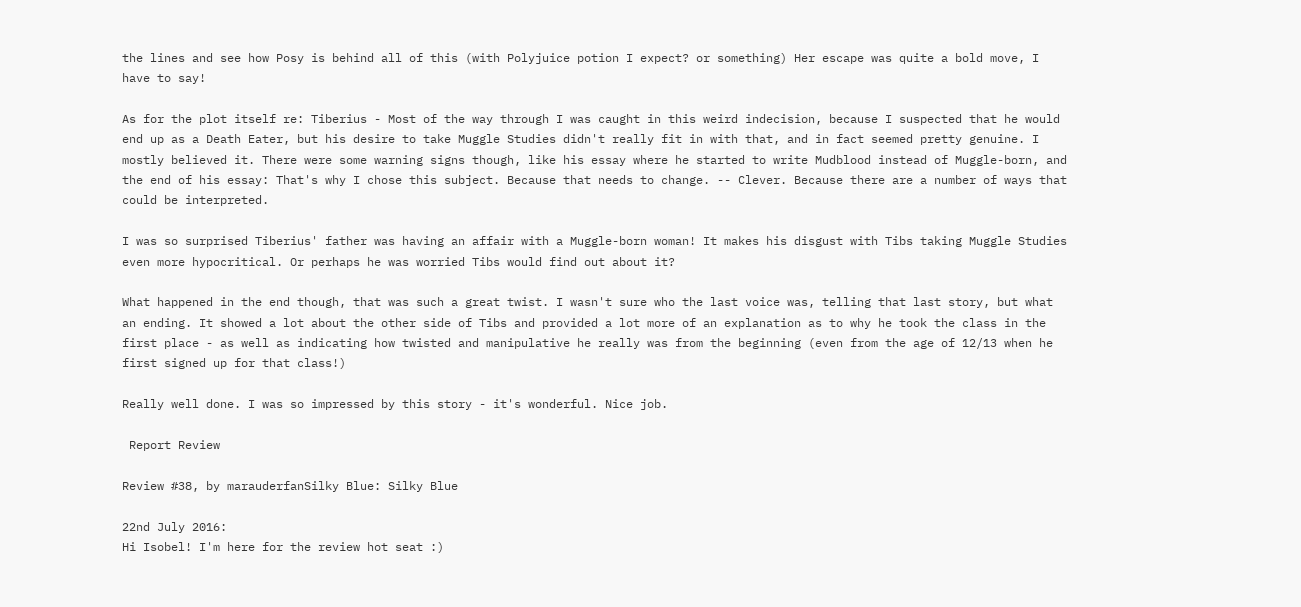the lines and see how Posy is behind all of this (with Polyjuice potion I expect? or something) Her escape was quite a bold move, I have to say!

As for the plot itself re: Tiberius - Most of the way through I was caught in this weird indecision, because I suspected that he would end up as a Death Eater, but his desire to take Muggle Studies didn't really fit in with that, and in fact seemed pretty genuine. I mostly believed it. There were some warning signs though, like his essay where he started to write Mudblood instead of Muggle-born, and the end of his essay: That's why I chose this subject. Because that needs to change. -- Clever. Because there are a number of ways that could be interpreted.

I was so surprised Tiberius' father was having an affair with a Muggle-born woman! It makes his disgust with Tibs taking Muggle Studies even more hypocritical. Or perhaps he was worried Tibs would find out about it?

What happened in the end though, that was such a great twist. I wasn't sure who the last voice was, telling that last story, but what an ending. It showed a lot about the other side of Tibs and provided a lot more of an explanation as to why he took the class in the first place - as well as indicating how twisted and manipulative he really was from the beginning (even from the age of 12/13 when he first signed up for that class!)

Really well done. I was so impressed by this story - it's wonderful. Nice job.

 Report Review

Review #38, by marauderfanSilky Blue: Silky Blue

22nd July 2016:
Hi Isobel! I'm here for the review hot seat :)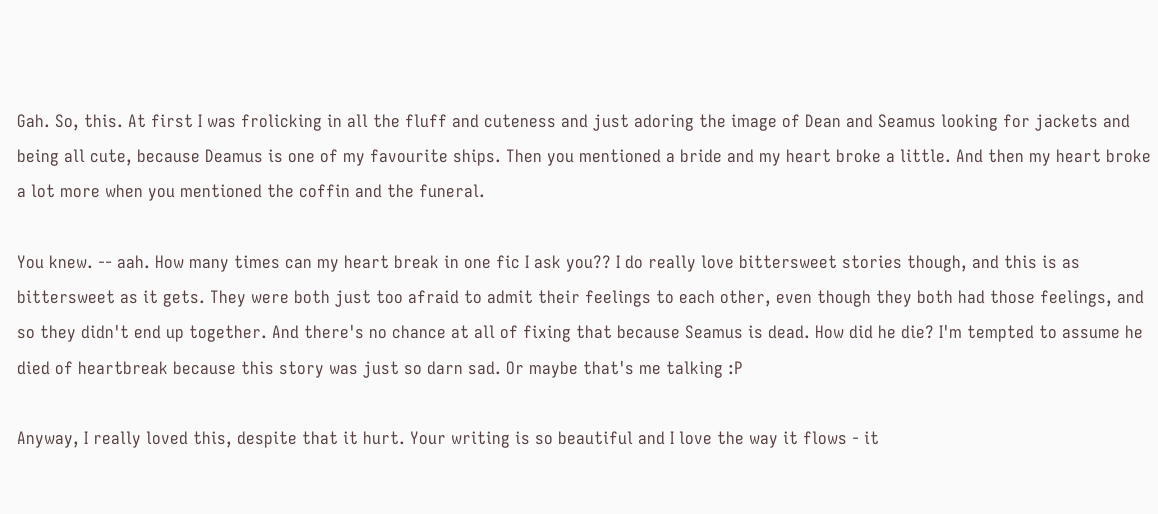Gah. So, this. At first I was frolicking in all the fluff and cuteness and just adoring the image of Dean and Seamus looking for jackets and being all cute, because Deamus is one of my favourite ships. Then you mentioned a bride and my heart broke a little. And then my heart broke a lot more when you mentioned the coffin and the funeral.

You knew. -- aah. How many times can my heart break in one fic I ask you?? I do really love bittersweet stories though, and this is as bittersweet as it gets. They were both just too afraid to admit their feelings to each other, even though they both had those feelings, and so they didn't end up together. And there's no chance at all of fixing that because Seamus is dead. How did he die? I'm tempted to assume he died of heartbreak because this story was just so darn sad. Or maybe that's me talking :P

Anyway, I really loved this, despite that it hurt. Your writing is so beautiful and I love the way it flows - it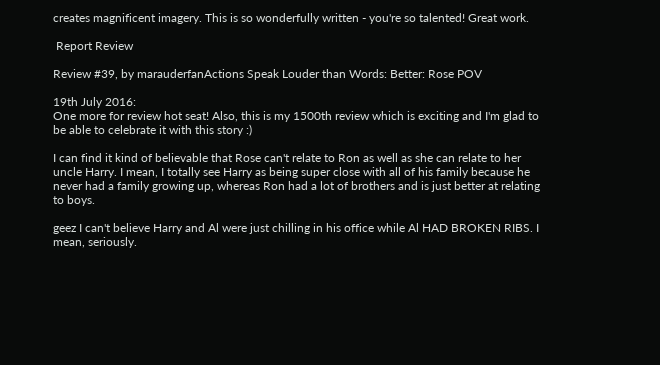creates magnificent imagery. This is so wonderfully written - you're so talented! Great work.

 Report Review

Review #39, by marauderfanActions Speak Louder than Words: Better: Rose POV

19th July 2016:
One more for review hot seat! Also, this is my 1500th review which is exciting and I'm glad to be able to celebrate it with this story :)

I can find it kind of believable that Rose can't relate to Ron as well as she can relate to her uncle Harry. I mean, I totally see Harry as being super close with all of his family because he never had a family growing up, whereas Ron had a lot of brothers and is just better at relating to boys.

geez I can't believe Harry and Al were just chilling in his office while Al HAD BROKEN RIBS. I mean, seriously.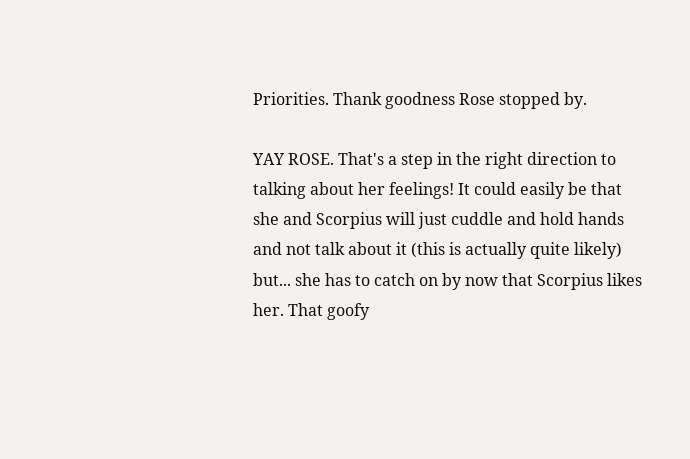Priorities. Thank goodness Rose stopped by.

YAY ROSE. That's a step in the right direction to talking about her feelings! It could easily be that she and Scorpius will just cuddle and hold hands and not talk about it (this is actually quite likely) but... she has to catch on by now that Scorpius likes her. That goofy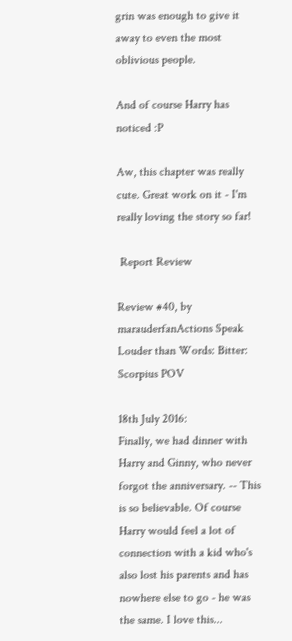grin was enough to give it away to even the most oblivious people.

And of course Harry has noticed :P

Aw, this chapter was really cute. Great work on it - I'm really loving the story so far!

 Report Review

Review #40, by marauderfanActions Speak Louder than Words: Bitter: Scorpius POV

18th July 2016:
Finally, we had dinner with Harry and Ginny, who never forgot the anniversary. -- This is so believable. Of course Harry would feel a lot of connection with a kid who's also lost his parents and has nowhere else to go - he was the same. I love this...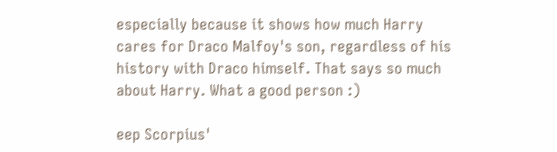especially because it shows how much Harry cares for Draco Malfoy's son, regardless of his history with Draco himself. That says so much about Harry. What a good person :)

eep Scorpius'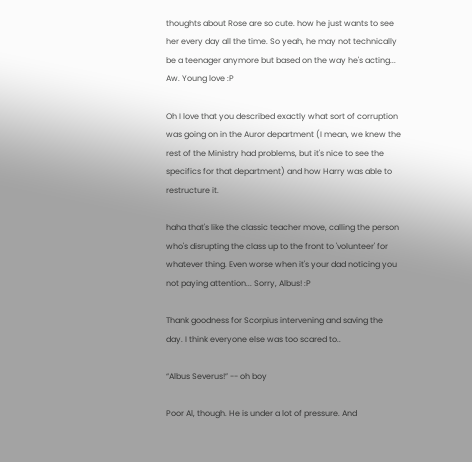thoughts about Rose are so cute. how he just wants to see her every day all the time. So yeah, he may not technically be a teenager anymore but based on the way he's acting... Aw. Young love :P

Oh I love that you described exactly what sort of corruption was going on in the Auror department (I mean, we knew the rest of the Ministry had problems, but it's nice to see the specifics for that department) and how Harry was able to restructure it.

haha that's like the classic teacher move, calling the person who's disrupting the class up to the front to 'volunteer' for whatever thing. Even worse when it's your dad noticing you not paying attention... Sorry, Albus! :P

Thank goodness for Scorpius intervening and saving the day. I think everyone else was too scared to..

“Albus Severus!” -- oh boy

Poor Al, though. He is under a lot of pressure. And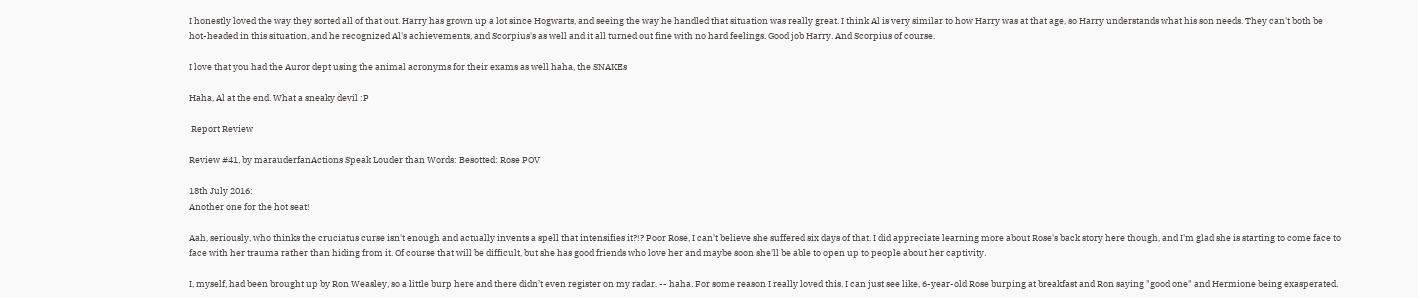I honestly loved the way they sorted all of that out. Harry has grown up a lot since Hogwarts, and seeing the way he handled that situation was really great. I think Al is very similar to how Harry was at that age, so Harry understands what his son needs. They can't both be hot-headed in this situation, and he recognized Al's achievements, and Scorpius's as well and it all turned out fine with no hard feelings. Good job Harry. And Scorpius of course.

I love that you had the Auror dept using the animal acronyms for their exams as well haha, the SNAKEs

Haha, Al at the end. What a sneaky devil :P

 Report Review

Review #41, by marauderfanActions Speak Louder than Words: Besotted: Rose POV

18th July 2016:
Another one for the hot seat!

Aah, seriously, who thinks the cruciatus curse isn't enough and actually invents a spell that intensifies it?!? Poor Rose, I can't believe she suffered six days of that. I did appreciate learning more about Rose's back story here though, and I'm glad she is starting to come face to face with her trauma rather than hiding from it. Of course that will be difficult, but she has good friends who love her and maybe soon she'll be able to open up to people about her captivity.

I, myself, had been brought up by Ron Weasley, so a little burp here and there didn’t even register on my radar. -- haha. For some reason I really loved this. I can just see like, 6-year-old Rose burping at breakfast and Ron saying "good one" and Hermione being exasperated.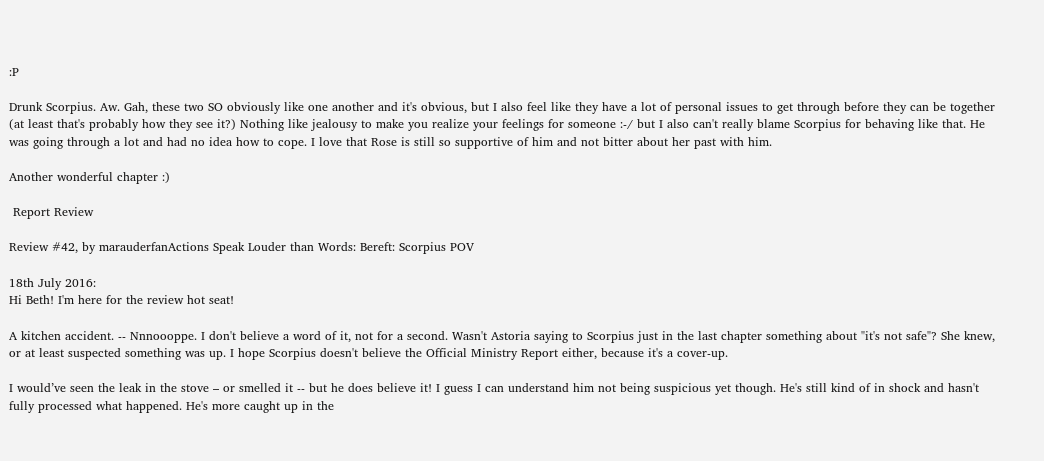:P

Drunk Scorpius. Aw. Gah, these two SO obviously like one another and it's obvious, but I also feel like they have a lot of personal issues to get through before they can be together (at least that's probably how they see it?) Nothing like jealousy to make you realize your feelings for someone :-/ but I also can't really blame Scorpius for behaving like that. He was going through a lot and had no idea how to cope. I love that Rose is still so supportive of him and not bitter about her past with him.

Another wonderful chapter :)

 Report Review

Review #42, by marauderfanActions Speak Louder than Words: Bereft: Scorpius POV

18th July 2016:
Hi Beth! I'm here for the review hot seat!

A kitchen accident. -- Nnnoooppe. I don't believe a word of it, not for a second. Wasn't Astoria saying to Scorpius just in the last chapter something about "it's not safe"? She knew, or at least suspected something was up. I hope Scorpius doesn't believe the Official Ministry Report either, because it's a cover-up.

I would’ve seen the leak in the stove – or smelled it -- but he does believe it! I guess I can understand him not being suspicious yet though. He's still kind of in shock and hasn't fully processed what happened. He's more caught up in the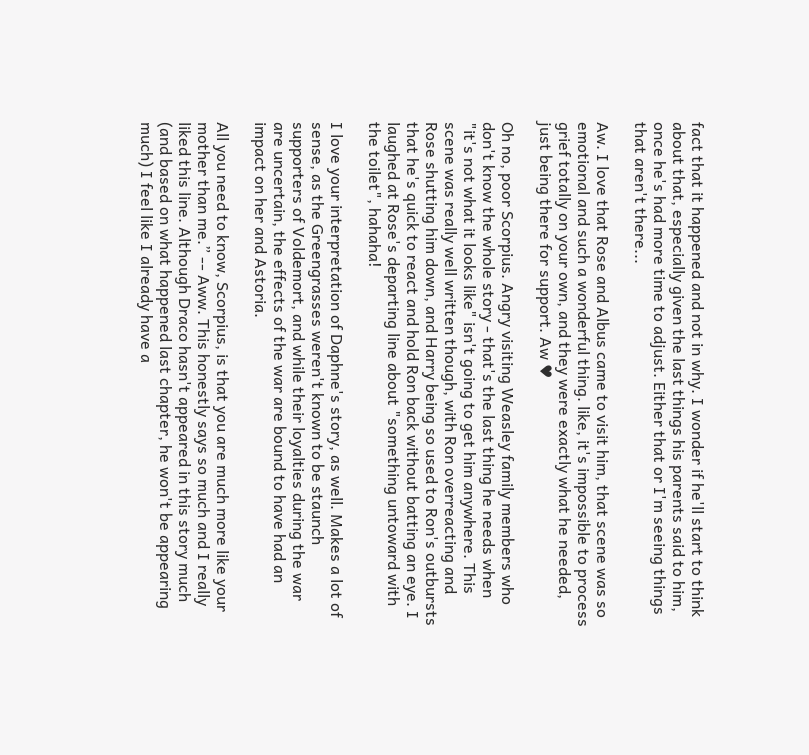fact that it happened and not in why. I wonder if he'll start to think about that, especially given the last things his parents said to him, once he's had more time to adjust. Either that or I'm seeing things that aren't there...

Aw. I love that Rose and Albus came to visit him, that scene was so emotional and such a wonderful thing. like, it's impossible to process grief totally on your own, and they were exactly what he needed, just being there for support. Aw ♥

Oh no, poor Scorpius. Angry visiting Weasley family members who don't know the whole story - that's the last thing he needs when "it's not what it looks like" isn't going to get him anywhere. This scene was really well written though, with Ron overreacting and Rose shutting him down, and Harry being so used to Ron's outbursts that he's quick to react and hold Ron back without batting an eye. I laughed at Rose's departing line about "something untoward with the toilet", hahaha!

I love your interpretation of Daphne's story, as well. Makes a lot of sense, as the Greengrasses weren't known to be staunch supporters of Voldemort, and while their loyalties during the war are uncertain, the effects of the war are bound to have had an impact on her and Astoria.

All you need to know, Scorpius, is that you are much more like your mother than me.” -- Aww. This honestly says so much and I really liked this line. Although Draco hasn't appeared in this story much (and based on what happened last chapter, he won't be appearing much) I feel like I already have a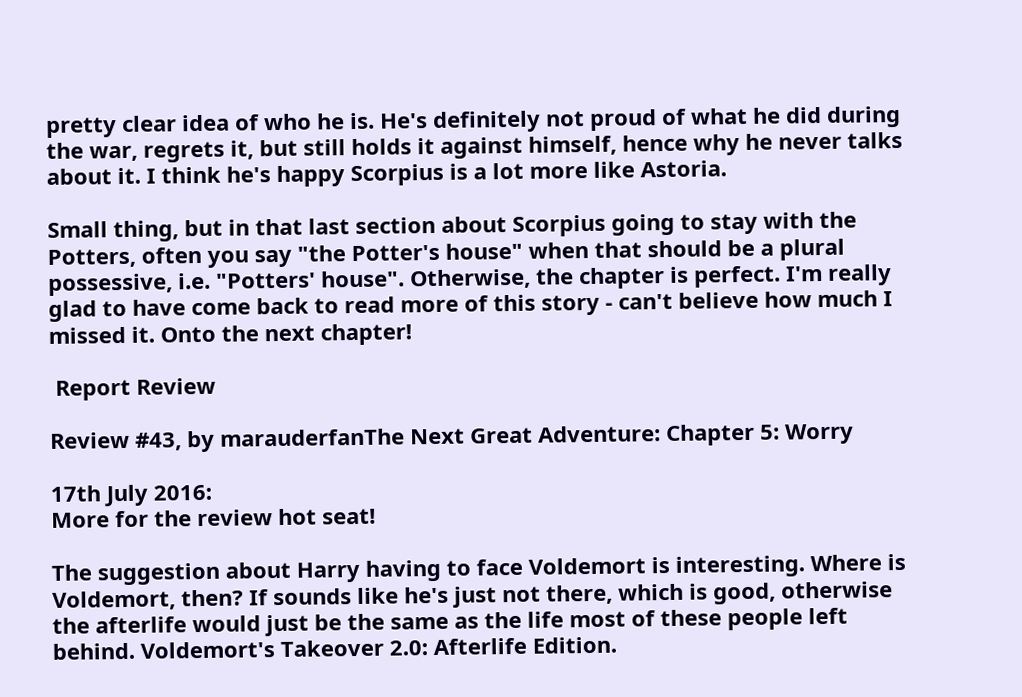pretty clear idea of who he is. He's definitely not proud of what he did during the war, regrets it, but still holds it against himself, hence why he never talks about it. I think he's happy Scorpius is a lot more like Astoria.

Small thing, but in that last section about Scorpius going to stay with the Potters, often you say "the Potter's house" when that should be a plural possessive, i.e. "Potters' house". Otherwise, the chapter is perfect. I'm really glad to have come back to read more of this story - can't believe how much I missed it. Onto the next chapter!

 Report Review

Review #43, by marauderfanThe Next Great Adventure: Chapter 5: Worry

17th July 2016:
More for the review hot seat!

The suggestion about Harry having to face Voldemort is interesting. Where is Voldemort, then? If sounds like he's just not there, which is good, otherwise the afterlife would just be the same as the life most of these people left behind. Voldemort's Takeover 2.0: Afterlife Edition.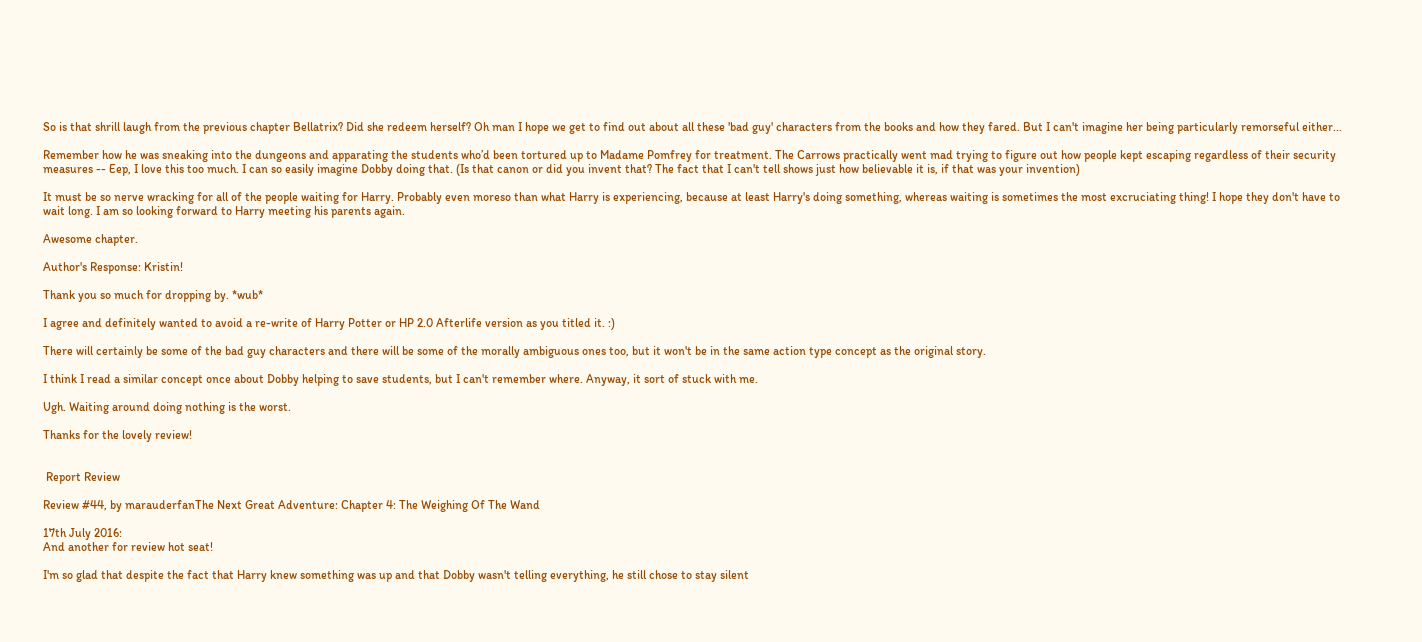So is that shrill laugh from the previous chapter Bellatrix? Did she redeem herself? Oh man I hope we get to find out about all these 'bad guy' characters from the books and how they fared. But I can't imagine her being particularly remorseful either...

Remember how he was sneaking into the dungeons and apparating the students who’d been tortured up to Madame Pomfrey for treatment. The Carrows practically went mad trying to figure out how people kept escaping regardless of their security measures -- Eep, I love this too much. I can so easily imagine Dobby doing that. (Is that canon or did you invent that? The fact that I can't tell shows just how believable it is, if that was your invention)

It must be so nerve wracking for all of the people waiting for Harry. Probably even moreso than what Harry is experiencing, because at least Harry's doing something, whereas waiting is sometimes the most excruciating thing! I hope they don't have to wait long. I am so looking forward to Harry meeting his parents again.

Awesome chapter.

Author's Response: Kristin!

Thank you so much for dropping by. *wub*

I agree and definitely wanted to avoid a re-write of Harry Potter or HP 2.0 Afterlife version as you titled it. :)

There will certainly be some of the bad guy characters and there will be some of the morally ambiguous ones too, but it won't be in the same action type concept as the original story.

I think I read a similar concept once about Dobby helping to save students, but I can't remember where. Anyway, it sort of stuck with me.

Ugh. Waiting around doing nothing is the worst.

Thanks for the lovely review!


 Report Review

Review #44, by marauderfanThe Next Great Adventure: Chapter 4: The Weighing Of The Wand

17th July 2016:
And another for review hot seat!

I'm so glad that despite the fact that Harry knew something was up and that Dobby wasn't telling everything, he still chose to stay silent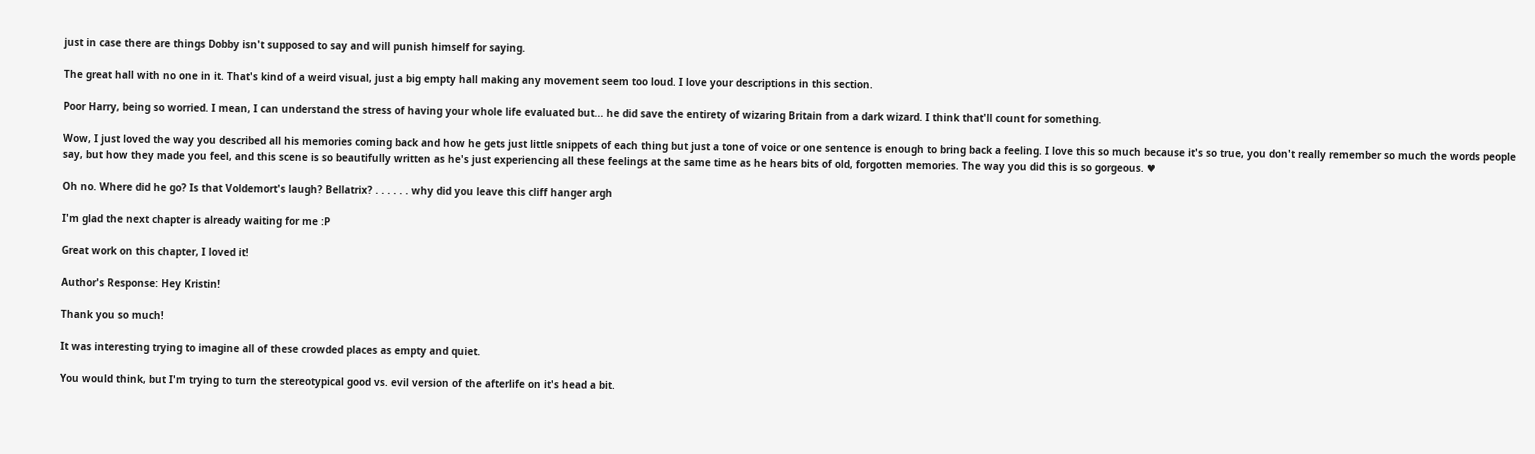just in case there are things Dobby isn't supposed to say and will punish himself for saying.

The great hall with no one in it. That's kind of a weird visual, just a big empty hall making any movement seem too loud. I love your descriptions in this section.

Poor Harry, being so worried. I mean, I can understand the stress of having your whole life evaluated but... he did save the entirety of wizaring Britain from a dark wizard. I think that'll count for something.

Wow, I just loved the way you described all his memories coming back and how he gets just little snippets of each thing but just a tone of voice or one sentence is enough to bring back a feeling. I love this so much because it's so true, you don't really remember so much the words people say, but how they made you feel, and this scene is so beautifully written as he's just experiencing all these feelings at the same time as he hears bits of old, forgotten memories. The way you did this is so gorgeous. ♥

Oh no. Where did he go? Is that Voldemort's laugh? Bellatrix? . . . . . . why did you leave this cliff hanger argh

I'm glad the next chapter is already waiting for me :P

Great work on this chapter, I loved it!

Author's Response: Hey Kristin!

Thank you so much!

It was interesting trying to imagine all of these crowded places as empty and quiet.

You would think, but I'm trying to turn the stereotypical good vs. evil version of the afterlife on it's head a bit.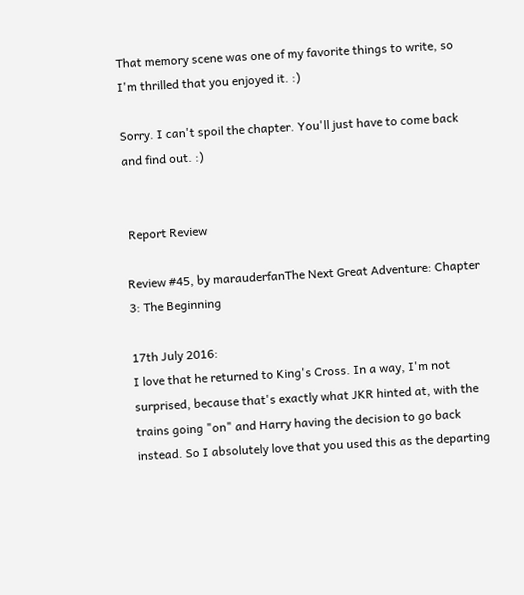That memory scene was one of my favorite things to write, so I'm thrilled that you enjoyed it. :)

Sorry. I can't spoil the chapter. You'll just have to come back and find out. :)


 Report Review

Review #45, by marauderfanThe Next Great Adventure: Chapter 3: The Beginning

17th July 2016:
I love that he returned to King's Cross. In a way, I'm not surprised, because that's exactly what JKR hinted at, with the trains going "on" and Harry having the decision to go back instead. So I absolutely love that you used this as the departing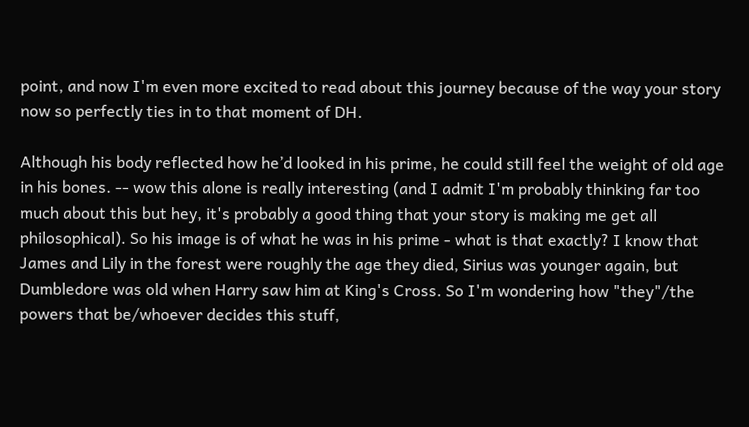point, and now I'm even more excited to read about this journey because of the way your story now so perfectly ties in to that moment of DH.

Although his body reflected how he’d looked in his prime, he could still feel the weight of old age in his bones. -- wow this alone is really interesting (and I admit I'm probably thinking far too much about this but hey, it's probably a good thing that your story is making me get all philosophical). So his image is of what he was in his prime - what is that exactly? I know that James and Lily in the forest were roughly the age they died, Sirius was younger again, but Dumbledore was old when Harry saw him at King's Cross. So I'm wondering how "they"/the powers that be/whoever decides this stuff,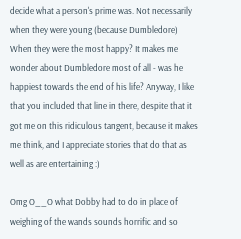decide what a person's prime was. Not necessarily when they were young (because Dumbledore) When they were the most happy? It makes me wonder about Dumbledore most of all - was he happiest towards the end of his life? Anyway, I like that you included that line in there, despite that it got me on this ridiculous tangent, because it makes me think, and I appreciate stories that do that as well as are entertaining :)

Omg O__O what Dobby had to do in place of weighing of the wands sounds horrific and so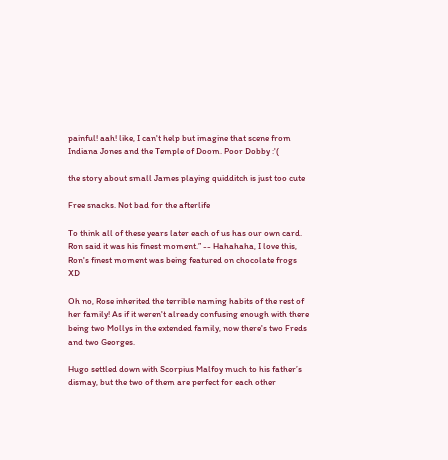painful! aah! like, I can't help but imagine that scene from Indiana Jones and the Temple of Doom. Poor Dobby :'(

the story about small James playing quidditch is just too cute

Free snacks. Not bad for the afterlife

To think all of these years later each of us has our own card. Ron said it was his finest moment.” -- Hahahaha, I love this, Ron's finest moment was being featured on chocolate frogs XD

Oh no, Rose inherited the terrible naming habits of the rest of her family! As if it weren't already confusing enough with there being two Mollys in the extended family, now there's two Freds and two Georges.

Hugo settled down with Scorpius Malfoy much to his father’s dismay, but the two of them are perfect for each other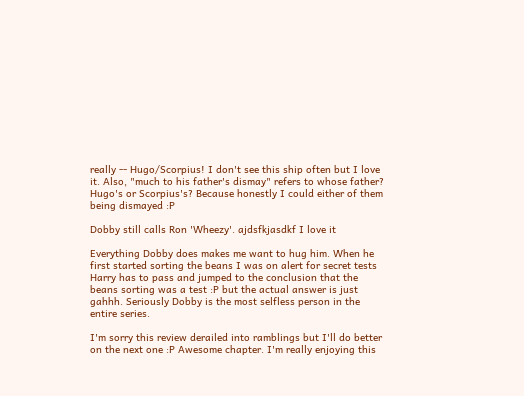really -- Hugo/Scorpius! I don't see this ship often but I love it. Also, "much to his father's dismay" refers to whose father? Hugo's or Scorpius's? Because honestly I could either of them being dismayed :P

Dobby still calls Ron 'Wheezy'. ajdsfkjasdkf I love it

Everything Dobby does makes me want to hug him. When he first started sorting the beans I was on alert for secret tests Harry has to pass and jumped to the conclusion that the beans sorting was a test :P but the actual answer is just gahhh. Seriously Dobby is the most selfless person in the entire series.

I'm sorry this review derailed into ramblings but I'll do better on the next one :P Awesome chapter. I'm really enjoying this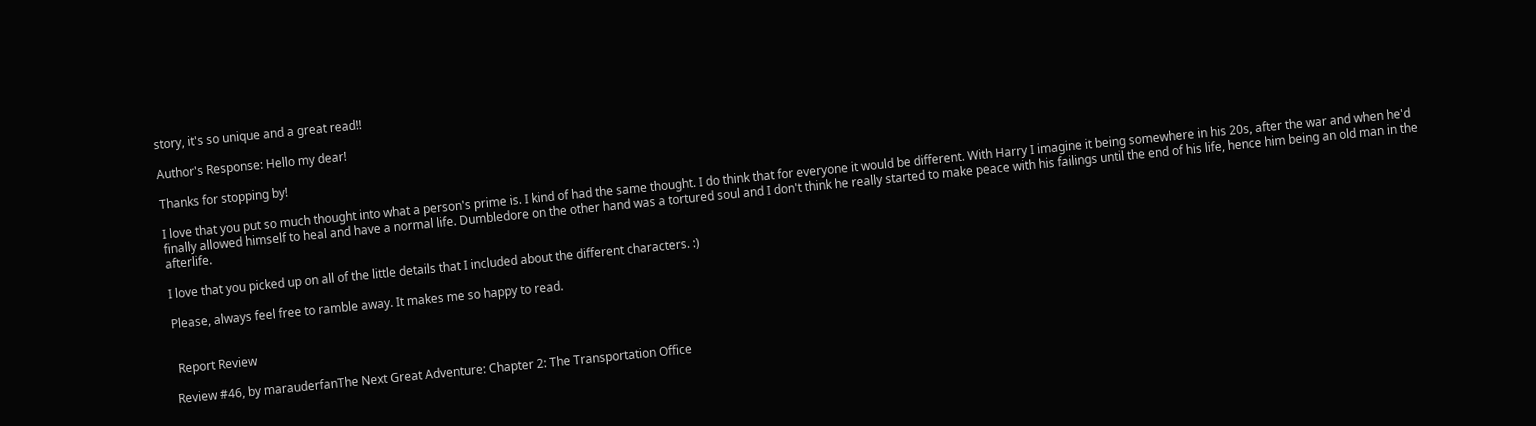story, it's so unique and a great read!!

Author's Response: Hello my dear!

Thanks for stopping by!

I love that you put so much thought into what a person's prime is. I kind of had the same thought. I do think that for everyone it would be different. With Harry I imagine it being somewhere in his 20s, after the war and when he'd finally allowed himself to heal and have a normal life. Dumbledore on the other hand was a tortured soul and I don't think he really started to make peace with his failings until the end of his life, hence him being an old man in the afterlife.

I love that you picked up on all of the little details that I included about the different characters. :)

Please, always feel free to ramble away. It makes me so happy to read.


 Report Review

Review #46, by marauderfanThe Next Great Adventure: Chapter 2: The Transportation Office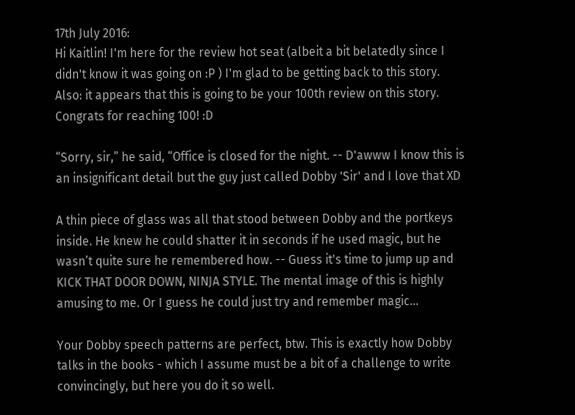17th July 2016:
Hi Kaitlin! I'm here for the review hot seat (albeit a bit belatedly since I didn't know it was going on :P ) I'm glad to be getting back to this story. Also: it appears that this is going to be your 100th review on this story. Congrats for reaching 100! :D

“Sorry, sir,” he said, “Office is closed for the night. -- D'awww I know this is an insignificant detail but the guy just called Dobby 'Sir' and I love that XD

A thin piece of glass was all that stood between Dobby and the portkeys inside. He knew he could shatter it in seconds if he used magic, but he wasn’t quite sure he remembered how. -- Guess it's time to jump up and KICK THAT DOOR DOWN, NINJA STYLE. The mental image of this is highly amusing to me. Or I guess he could just try and remember magic...

Your Dobby speech patterns are perfect, btw. This is exactly how Dobby talks in the books - which I assume must be a bit of a challenge to write convincingly, but here you do it so well.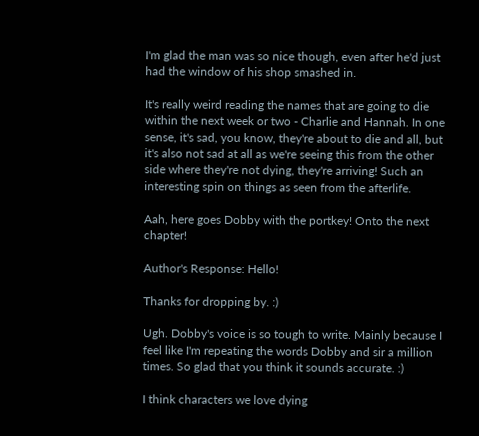I'm glad the man was so nice though, even after he'd just had the window of his shop smashed in.

It's really weird reading the names that are going to die within the next week or two - Charlie and Hannah. In one sense, it's sad, you know, they're about to die and all, but it's also not sad at all as we're seeing this from the other side where they're not dying, they're arriving! Such an interesting spin on things as seen from the afterlife.

Aah, here goes Dobby with the portkey! Onto the next chapter!

Author's Response: Hello!

Thanks for dropping by. :)

Ugh. Dobby's voice is so tough to write. Mainly because I feel like I'm repeating the words Dobby and sir a million times. So glad that you think it sounds accurate. :)

I think characters we love dying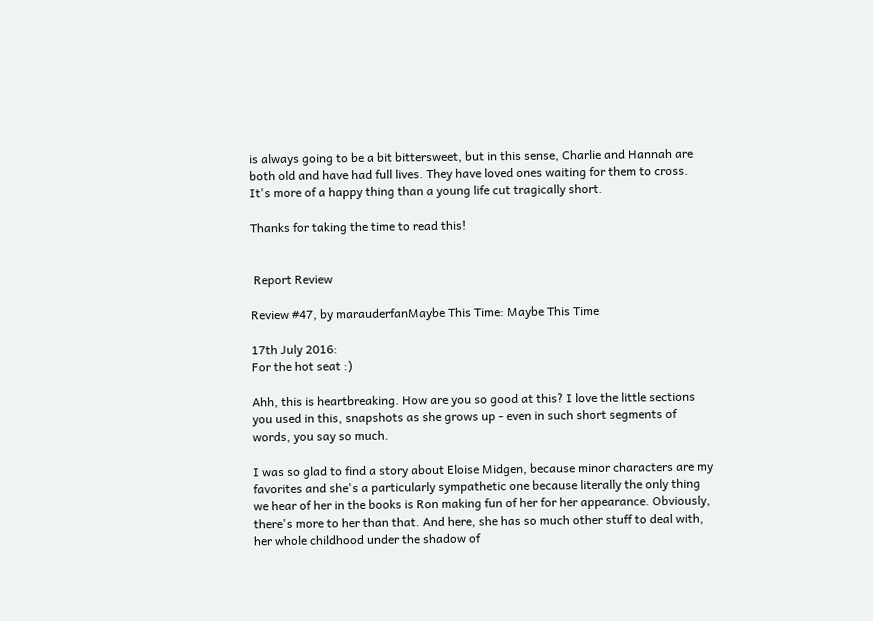is always going to be a bit bittersweet, but in this sense, Charlie and Hannah are both old and have had full lives. They have loved ones waiting for them to cross. It's more of a happy thing than a young life cut tragically short.

Thanks for taking the time to read this!


 Report Review

Review #47, by marauderfanMaybe This Time: Maybe This Time

17th July 2016:
For the hot seat :)

Ahh, this is heartbreaking. How are you so good at this? I love the little sections you used in this, snapshots as she grows up - even in such short segments of words, you say so much.

I was so glad to find a story about Eloise Midgen, because minor characters are my favorites and she's a particularly sympathetic one because literally the only thing we hear of her in the books is Ron making fun of her for her appearance. Obviously, there's more to her than that. And here, she has so much other stuff to deal with, her whole childhood under the shadow of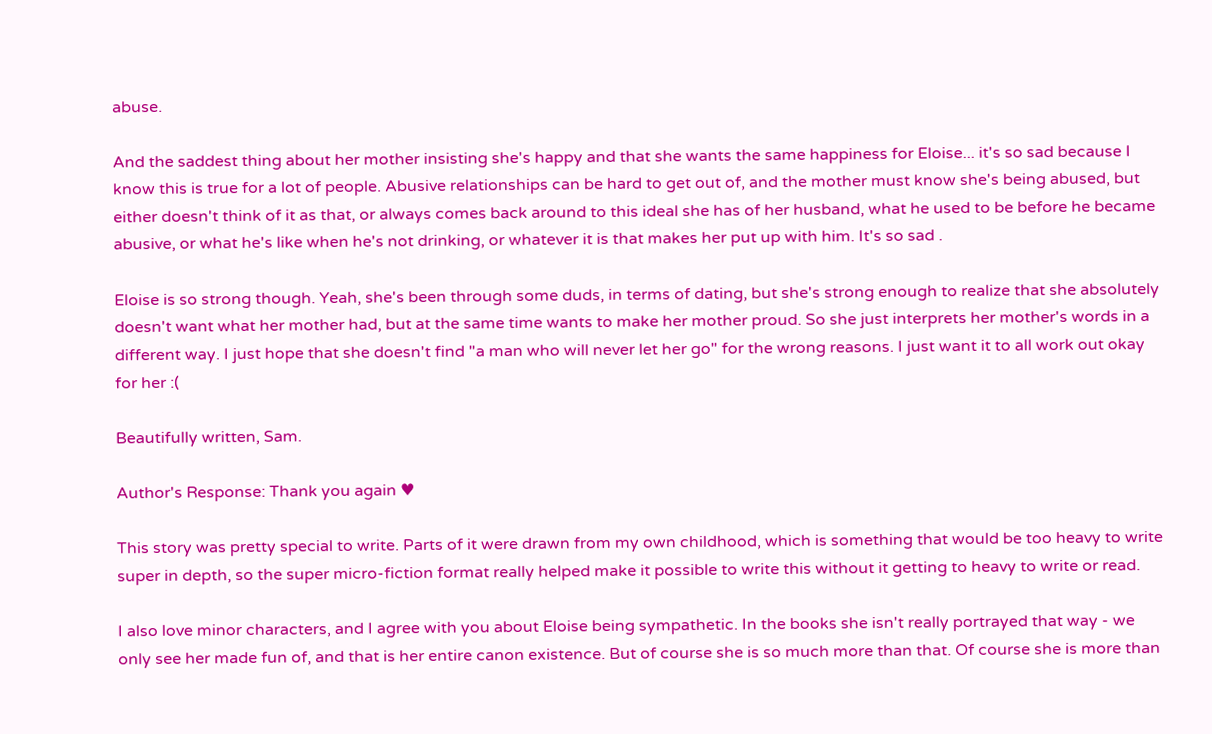abuse.

And the saddest thing about her mother insisting she's happy and that she wants the same happiness for Eloise... it's so sad because I know this is true for a lot of people. Abusive relationships can be hard to get out of, and the mother must know she's being abused, but either doesn't think of it as that, or always comes back around to this ideal she has of her husband, what he used to be before he became abusive, or what he's like when he's not drinking, or whatever it is that makes her put up with him. It's so sad .

Eloise is so strong though. Yeah, she's been through some duds, in terms of dating, but she's strong enough to realize that she absolutely doesn't want what her mother had, but at the same time wants to make her mother proud. So she just interprets her mother's words in a different way. I just hope that she doesn't find "a man who will never let her go" for the wrong reasons. I just want it to all work out okay for her :(

Beautifully written, Sam.

Author's Response: Thank you again ♥

This story was pretty special to write. Parts of it were drawn from my own childhood, which is something that would be too heavy to write super in depth, so the super micro-fiction format really helped make it possible to write this without it getting to heavy to write or read.

I also love minor characters, and I agree with you about Eloise being sympathetic. In the books she isn't really portrayed that way - we only see her made fun of, and that is her entire canon existence. But of course she is so much more than that. Of course she is more than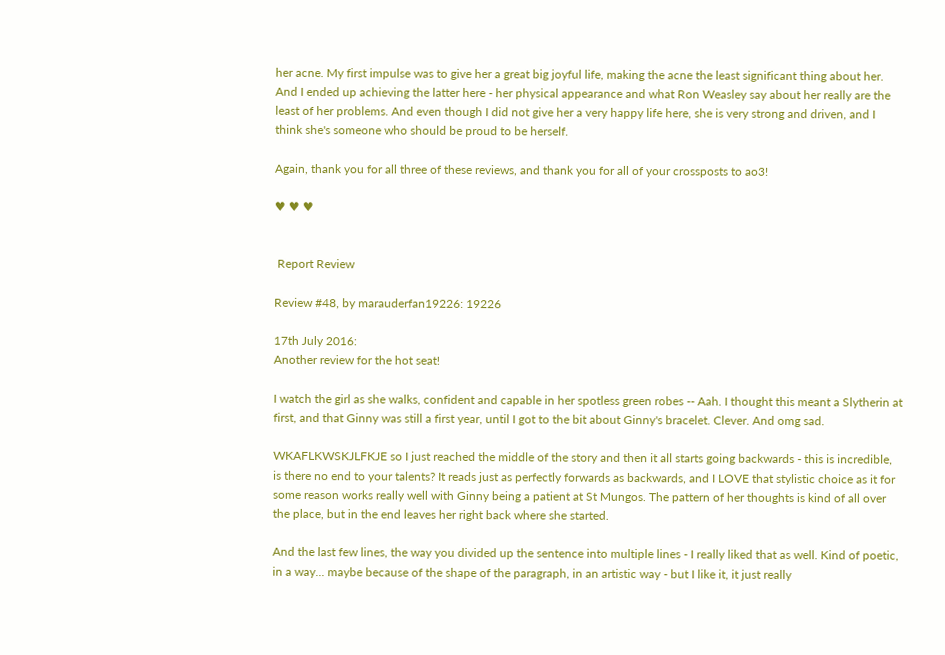her acne. My first impulse was to give her a great big joyful life, making the acne the least significant thing about her. And I ended up achieving the latter here - her physical appearance and what Ron Weasley say about her really are the least of her problems. And even though I did not give her a very happy life here, she is very strong and driven, and I think she's someone who should be proud to be herself.

Again, thank you for all three of these reviews, and thank you for all of your crossposts to ao3!

♥ ♥ ♥


 Report Review

Review #48, by marauderfan19226: 19226

17th July 2016:
Another review for the hot seat!

I watch the girl as she walks, confident and capable in her spotless green robes -- Aah. I thought this meant a Slytherin at first, and that Ginny was still a first year, until I got to the bit about Ginny's bracelet. Clever. And omg sad.

WKAFLKWSKJLFKJE so I just reached the middle of the story and then it all starts going backwards - this is incredible, is there no end to your talents? It reads just as perfectly forwards as backwards, and I LOVE that stylistic choice as it for some reason works really well with Ginny being a patient at St Mungos. The pattern of her thoughts is kind of all over the place, but in the end leaves her right back where she started.

And the last few lines, the way you divided up the sentence into multiple lines - I really liked that as well. Kind of poetic, in a way... maybe because of the shape of the paragraph, in an artistic way - but I like it, it just really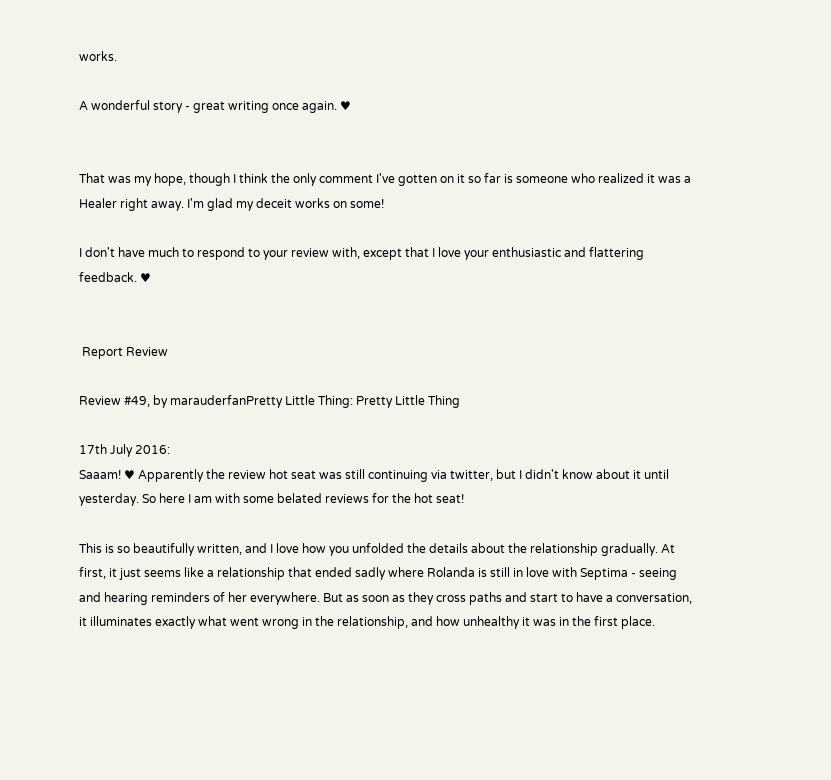works.

A wonderful story - great writing once again. ♥


That was my hope, though I think the only comment I've gotten on it so far is someone who realized it was a Healer right away. I'm glad my deceit works on some!

I don't have much to respond to your review with, except that I love your enthusiastic and flattering feedback. ♥


 Report Review

Review #49, by marauderfanPretty Little Thing: Pretty Little Thing

17th July 2016:
Saaam! ♥ Apparently the review hot seat was still continuing via twitter, but I didn't know about it until yesterday. So here I am with some belated reviews for the hot seat!

This is so beautifully written, and I love how you unfolded the details about the relationship gradually. At first, it just seems like a relationship that ended sadly where Rolanda is still in love with Septima - seeing and hearing reminders of her everywhere. But as soon as they cross paths and start to have a conversation, it illuminates exactly what went wrong in the relationship, and how unhealthy it was in the first place.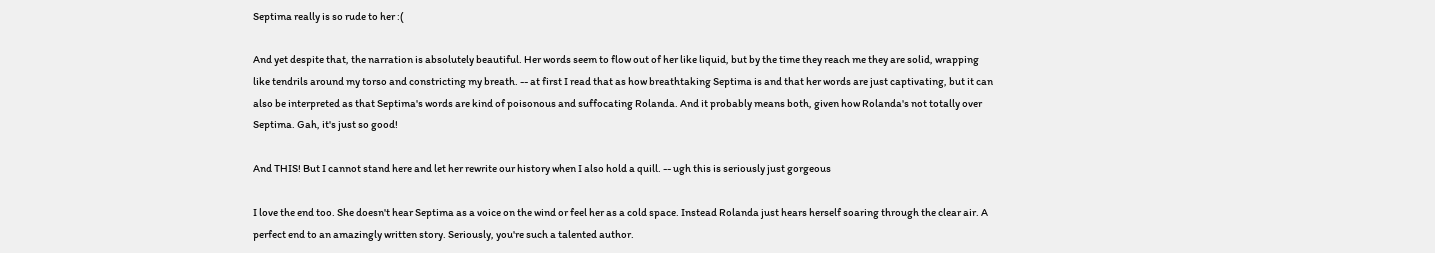Septima really is so rude to her :(

And yet despite that, the narration is absolutely beautiful. Her words seem to flow out of her like liquid, but by the time they reach me they are solid, wrapping like tendrils around my torso and constricting my breath. -- at first I read that as how breathtaking Septima is and that her words are just captivating, but it can also be interpreted as that Septima's words are kind of poisonous and suffocating Rolanda. And it probably means both, given how Rolanda's not totally over Septima. Gah, it's just so good!

And THIS! But I cannot stand here and let her rewrite our history when I also hold a quill. -- ugh this is seriously just gorgeous

I love the end too. She doesn't hear Septima as a voice on the wind or feel her as a cold space. Instead Rolanda just hears herself soaring through the clear air. A perfect end to an amazingly written story. Seriously, you're such a talented author.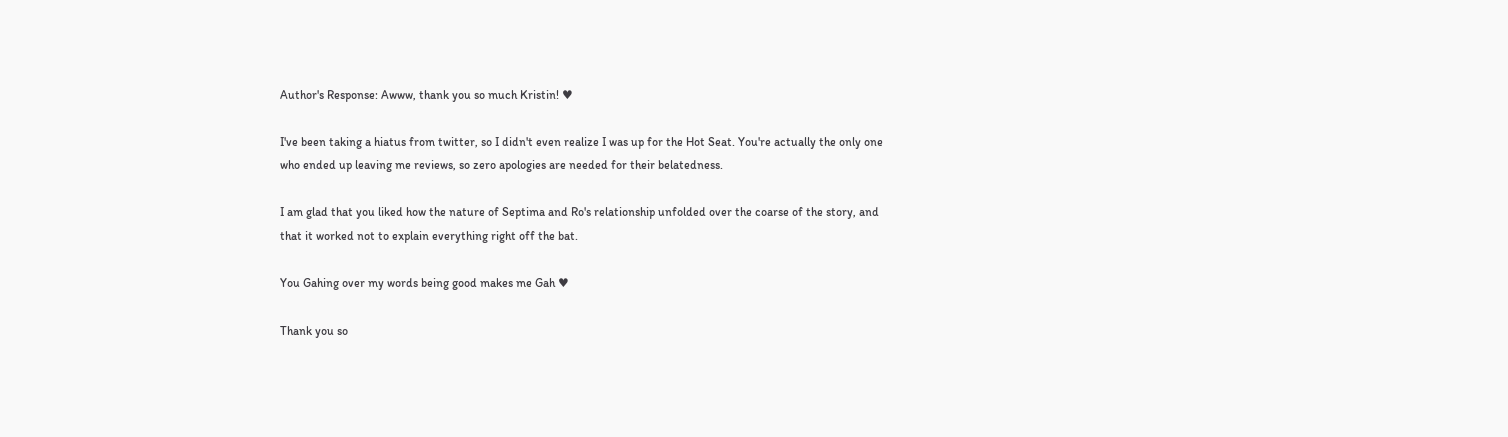Author's Response: Awww, thank you so much Kristin! ♥

I've been taking a hiatus from twitter, so I didn't even realize I was up for the Hot Seat. You're actually the only one who ended up leaving me reviews, so zero apologies are needed for their belatedness.

I am glad that you liked how the nature of Septima and Ro's relationship unfolded over the coarse of the story, and that it worked not to explain everything right off the bat.

You Gahing over my words being good makes me Gah ♥

Thank you so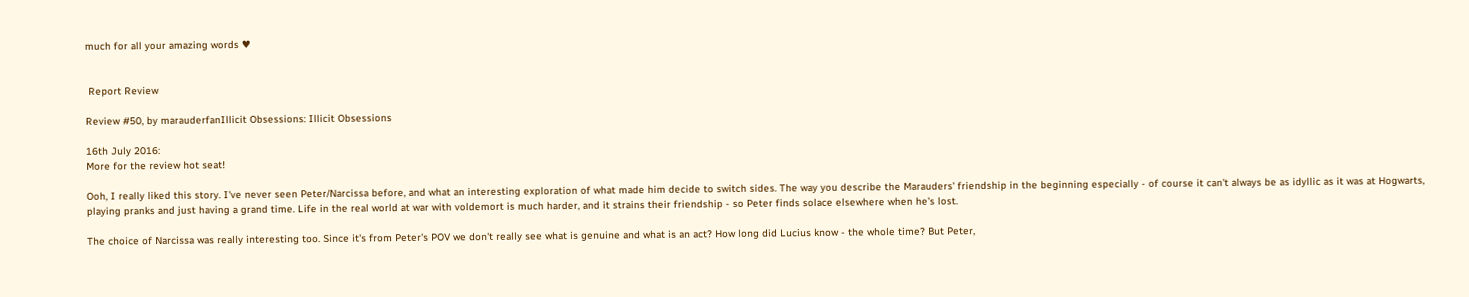much for all your amazing words ♥


 Report Review

Review #50, by marauderfanIllicit Obsessions: Illicit Obsessions

16th July 2016:
More for the review hot seat!

Ooh, I really liked this story. I've never seen Peter/Narcissa before, and what an interesting exploration of what made him decide to switch sides. The way you describe the Marauders' friendship in the beginning especially - of course it can't always be as idyllic as it was at Hogwarts, playing pranks and just having a grand time. Life in the real world at war with voldemort is much harder, and it strains their friendship - so Peter finds solace elsewhere when he's lost.

The choice of Narcissa was really interesting too. Since it's from Peter's POV we don't really see what is genuine and what is an act? How long did Lucius know - the whole time? But Peter,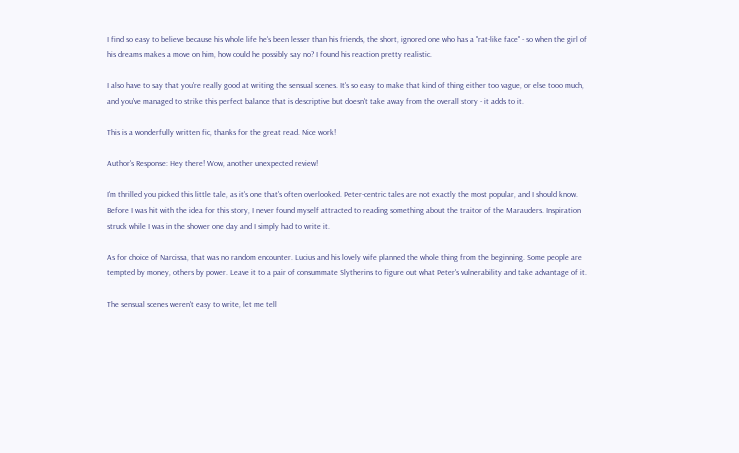I find so easy to believe because his whole life he's been lesser than his friends, the short, ignored one who has a "rat-like face" - so when the girl of his dreams makes a move on him, how could he possibly say no? I found his reaction pretty realistic.

I also have to say that you're really good at writing the sensual scenes. It's so easy to make that kind of thing either too vague, or else tooo much, and you've managed to strike this perfect balance that is descriptive but doesn't take away from the overall story - it adds to it.

This is a wonderfully written fic, thanks for the great read. Nice work!

Author's Response: Hey there! Wow, another unexpected review!

I'm thrilled you picked this little tale, as it's one that's often overlooked. Peter-centric tales are not exactly the most popular, and I should know. Before I was hit with the idea for this story, I never found myself attracted to reading something about the traitor of the Marauders. Inspiration struck while I was in the shower one day and I simply had to write it.

As for choice of Narcissa, that was no random encounter. Lucius and his lovely wife planned the whole thing from the beginning. Some people are tempted by money, others by power. Leave it to a pair of consummate Slytherins to figure out what Peter's vulnerability and take advantage of it.

The sensual scenes weren't easy to write, let me tell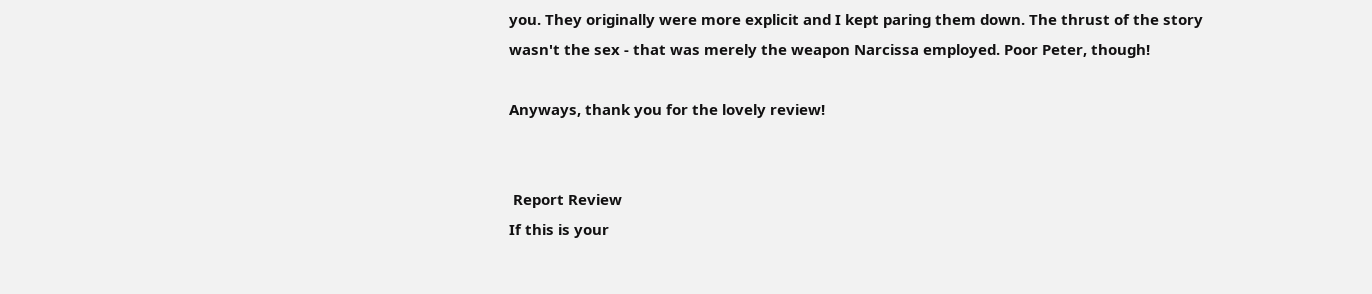you. They originally were more explicit and I kept paring them down. The thrust of the story wasn't the sex - that was merely the weapon Narcissa employed. Poor Peter, though!

Anyways, thank you for the lovely review!


 Report Review
If this is your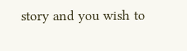story and you wish to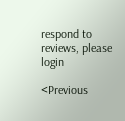respond to reviews, please login

<Previous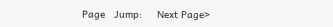Page   Jump:     Next Page>